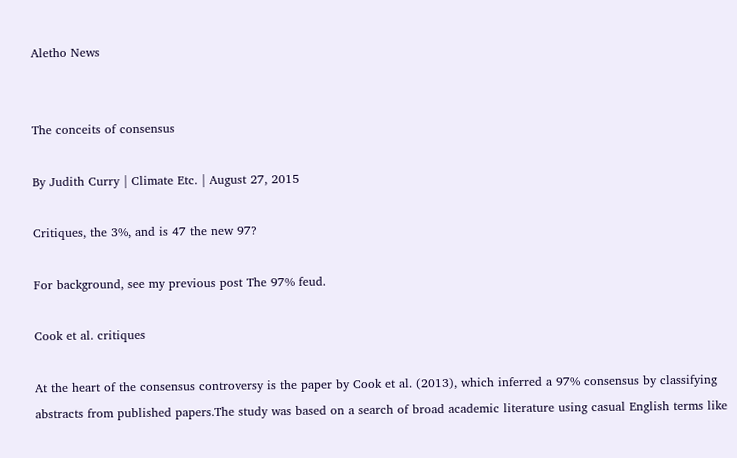Aletho News


The conceits of consensus

By Judith Curry | Climate Etc. | August 27, 2015

Critiques, the 3%, and is 47 the new 97?

For background, see my previous post The 97% feud.

Cook et al. critiques

At the heart of the consensus controversy is the paper by Cook et al. (2013), which inferred a 97% consensus by classifying abstracts from published papers.The study was based on a search of broad academic literature using casual English terms like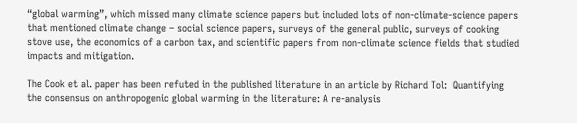“global warming”, which missed many climate science papers but included lots of non-climate-science papers that mentioned climate change – social science papers, surveys of the general public, surveys of cooking stove use, the economics of a carbon tax, and scientific papers from non-climate science fields that studied impacts and mitigation.

The Cook et al. paper has been refuted in the published literature in an article by Richard Tol:  Quantifying the consensus on anthropogenic global warming in the literature: A re-analysis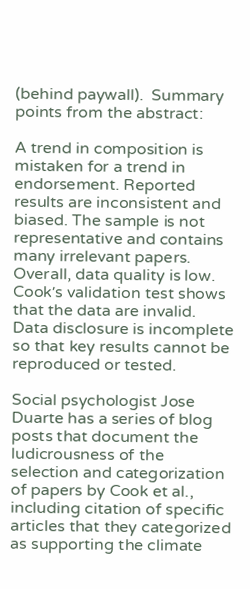(behind paywall).  Summary points from the abstract:

A trend in composition is mistaken for a trend in endorsement. Reported results are inconsistent and biased. The sample is not representative and contains many irrelevant papers. Overall, data quality is low. Cook׳s validation test shows that the data are invalid. Data disclosure is incomplete so that key results cannot be reproduced or tested.

Social psychologist Jose Duarte has a series of blog posts that document the ludicrousness of the selection and categorization of papers by Cook et al., including citation of specific articles that they categorized as supporting the climate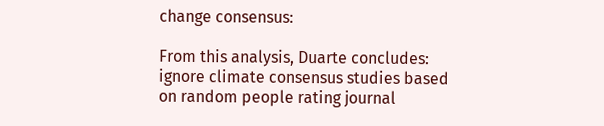change consensus:

From this analysis, Duarte concludes: ignore climate consensus studies based on random people rating journal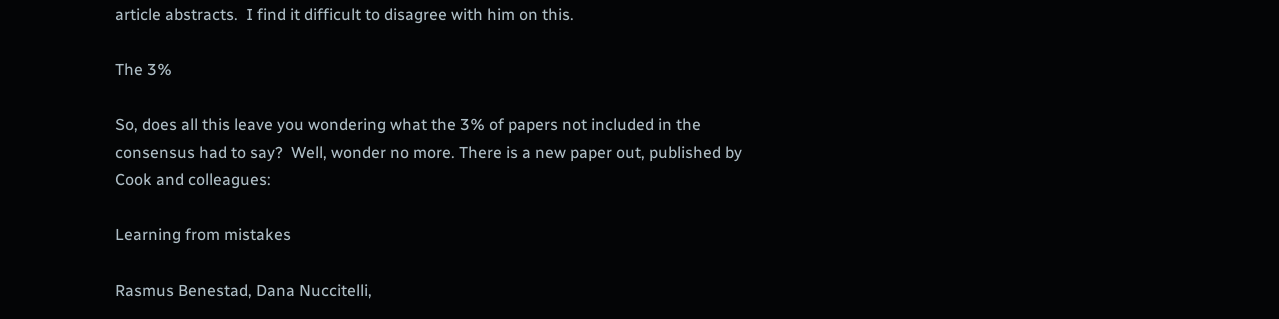article abstracts.  I find it difficult to disagree with him on this.

The 3%

So, does all this leave you wondering what the 3% of papers not included in the consensus had to say?  Well, wonder no more. There is a new paper out, published by Cook and colleagues:

Learning from mistakes

Rasmus Benestad, Dana Nuccitelli,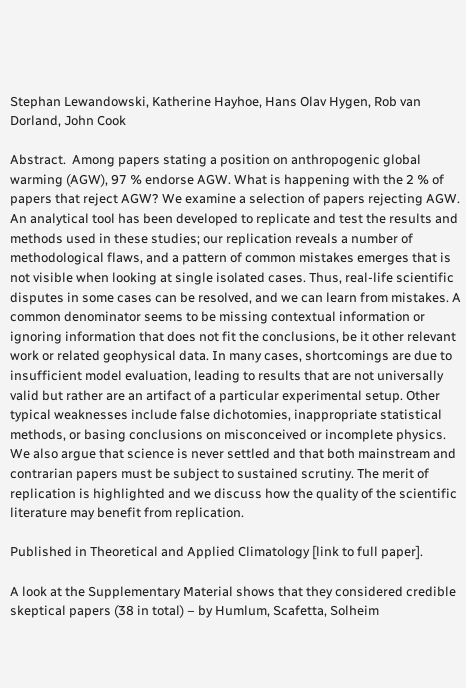Stephan Lewandowski, Katherine Hayhoe, Hans Olav Hygen, Rob van Dorland, John Cook

Abstract.  Among papers stating a position on anthropogenic global warming (AGW), 97 % endorse AGW. What is happening with the 2 % of papers that reject AGW? We examine a selection of papers rejecting AGW. An analytical tool has been developed to replicate and test the results and methods used in these studies; our replication reveals a number of methodological flaws, and a pattern of common mistakes emerges that is not visible when looking at single isolated cases. Thus, real-life scientific disputes in some cases can be resolved, and we can learn from mistakes. A common denominator seems to be missing contextual information or ignoring information that does not fit the conclusions, be it other relevant work or related geophysical data. In many cases, shortcomings are due to insufficient model evaluation, leading to results that are not universally valid but rather are an artifact of a particular experimental setup. Other typical weaknesses include false dichotomies, inappropriate statistical methods, or basing conclusions on misconceived or incomplete physics. We also argue that science is never settled and that both mainstream and contrarian papers must be subject to sustained scrutiny. The merit of replication is highlighted and we discuss how the quality of the scientific literature may benefit from replication.

Published in Theoretical and Applied Climatology [link to full paper].

A look at the Supplementary Material shows that they considered credible skeptical papers (38 in total) – by Humlum, Scafetta, Solheim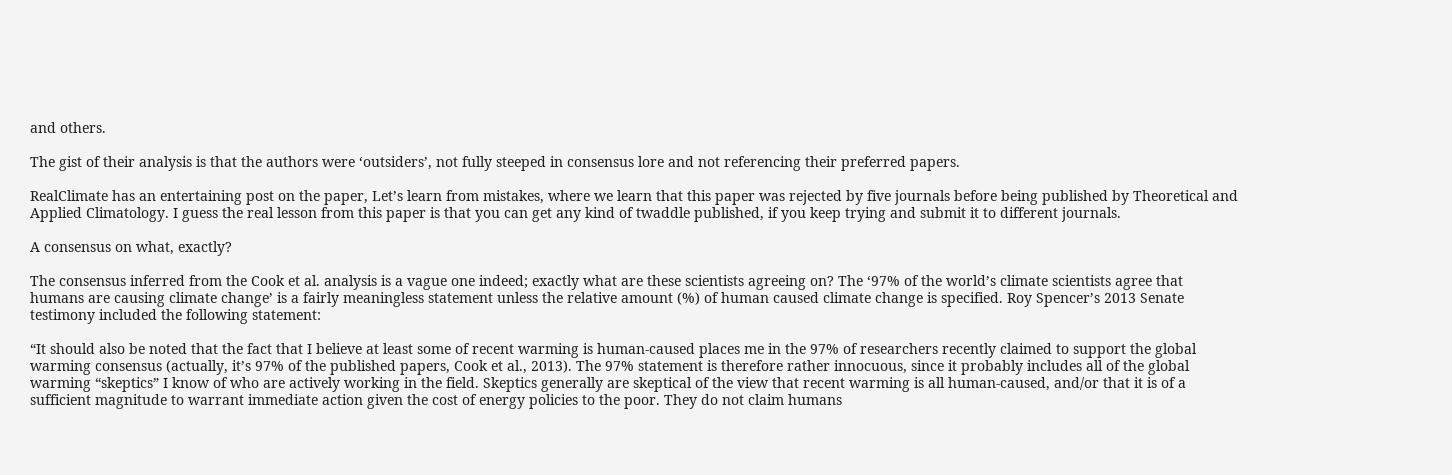and others.

The gist of their analysis is that the authors were ‘outsiders’, not fully steeped in consensus lore and not referencing their preferred papers.

RealClimate has an entertaining post on the paper, Let’s learn from mistakes, where we learn that this paper was rejected by five journals before being published by Theoretical and Applied Climatology. I guess the real lesson from this paper is that you can get any kind of twaddle published, if you keep trying and submit it to different journals.

A consensus on what, exactly?

The consensus inferred from the Cook et al. analysis is a vague one indeed; exactly what are these scientists agreeing on? The ‘97% of the world’s climate scientists agree that humans are causing climate change’ is a fairly meaningless statement unless the relative amount (%) of human caused climate change is specified. Roy Spencer’s 2013 Senate testimony included the following statement:

“It should also be noted that the fact that I believe at least some of recent warming is human-caused places me in the 97% of researchers recently claimed to support the global warming consensus (actually, it’s 97% of the published papers, Cook et al., 2013). The 97% statement is therefore rather innocuous, since it probably includes all of the global warming “skeptics” I know of who are actively working in the field. Skeptics generally are skeptical of the view that recent warming is all human-caused, and/or that it is of a sufficient magnitude to warrant immediate action given the cost of energy policies to the poor. They do not claim humans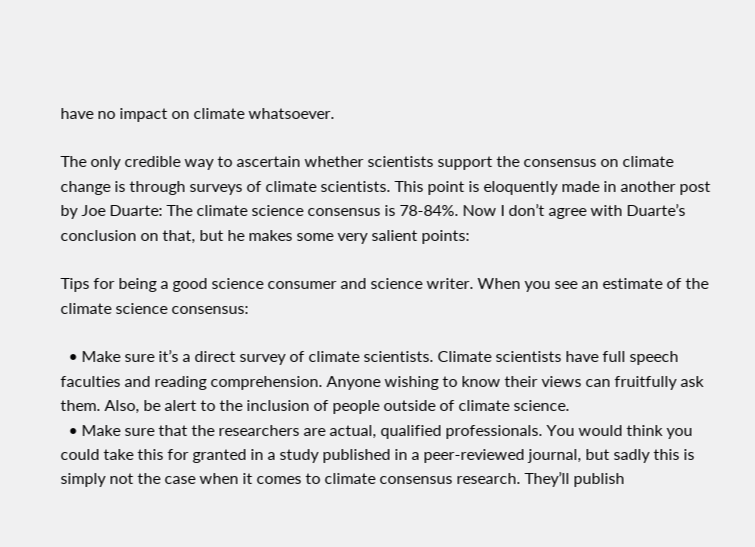have no impact on climate whatsoever.

The only credible way to ascertain whether scientists support the consensus on climate change is through surveys of climate scientists. This point is eloquently made in another post by Joe Duarte: The climate science consensus is 78-84%. Now I don’t agree with Duarte’s conclusion on that, but he makes some very salient points:

Tips for being a good science consumer and science writer. When you see an estimate of the climate science consensus:

  • Make sure it’s a direct survey of climate scientists. Climate scientists have full speech faculties and reading comprehension. Anyone wishing to know their views can fruitfully ask them. Also, be alert to the inclusion of people outside of climate science.
  • Make sure that the researchers are actual, qualified professionals. You would think you could take this for granted in a study published in a peer-reviewed journal, but sadly this is simply not the case when it comes to climate consensus research. They’ll publish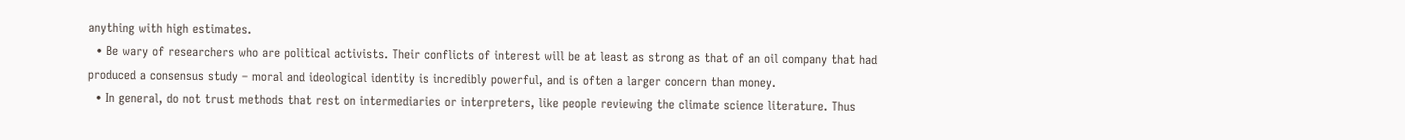anything with high estimates.
  • Be wary of researchers who are political activists. Their conflicts of interest will be at least as strong as that of an oil company that had produced a consensus study – moral and ideological identity is incredibly powerful, and is often a larger concern than money.
  • In general, do not trust methods that rest on intermediaries or interpreters, like people reviewing the climate science literature. Thus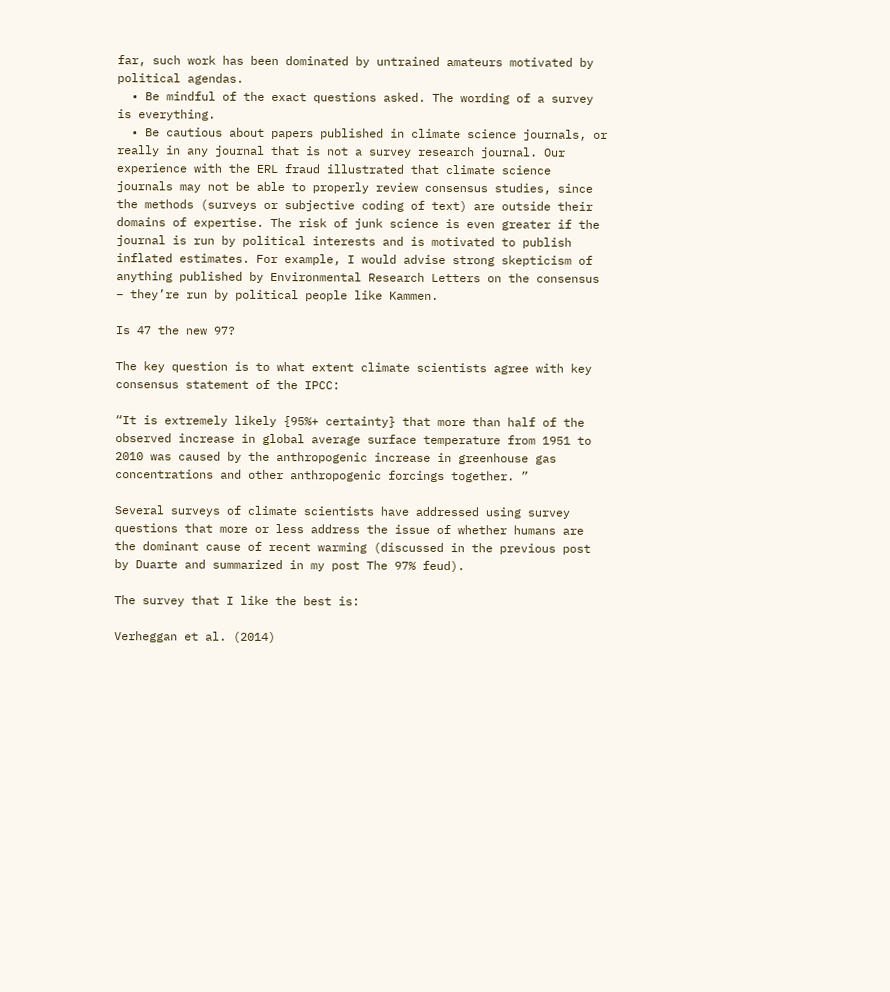far, such work has been dominated by untrained amateurs motivated by political agendas.
  • Be mindful of the exact questions asked. The wording of a survey is everything.
  • Be cautious about papers published in climate science journals, or really in any journal that is not a survey research journal. Our experience with the ERL fraud illustrated that climate science journals may not be able to properly review consensus studies, since the methods (surveys or subjective coding of text) are outside their domains of expertise. The risk of junk science is even greater if the journal is run by political interests and is motivated to publish inflated estimates. For example, I would advise strong skepticism of anything published by Environmental Research Letters on the consensus – they’re run by political people like Kammen.

Is 47 the new 97?

The key question is to what extent climate scientists agree with key consensus statement of the IPCC:

“It is extremely likely {95%+ certainty} that more than half of the observed increase in global average surface temperature from 1951 to 2010 was caused by the anthropogenic increase in greenhouse gas concentrations and other anthropogenic forcings together. ”

Several surveys of climate scientists have addressed using survey questions that more or less address the issue of whether humans are the dominant cause of recent warming (discussed in the previous post by Duarte and summarized in my post The 97% feud).

The survey that I like the best is:

Verheggan et al. (2014)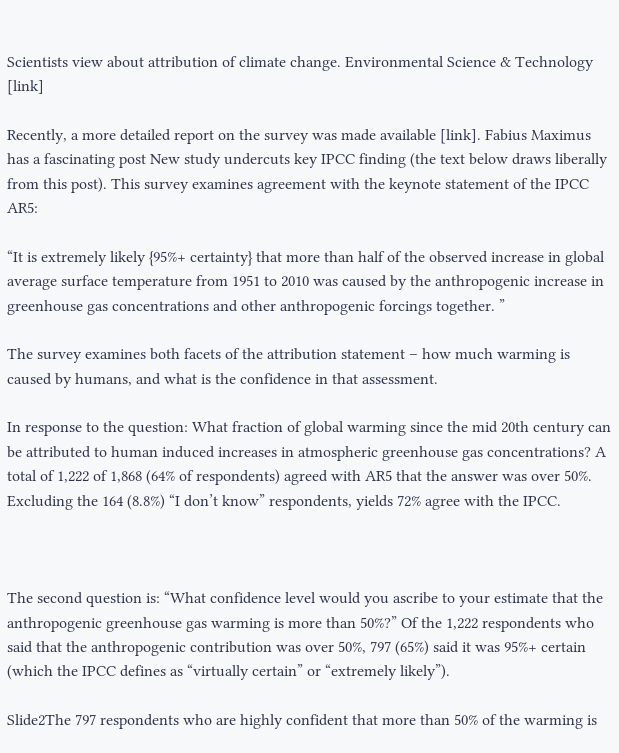Scientists view about attribution of climate change. Environmental Science & Technology [link]

Recently, a more detailed report on the survey was made available [link]. Fabius Maximus has a fascinating post New study undercuts key IPCC finding (the text below draws liberally from this post). This survey examines agreement with the keynote statement of the IPCC AR5:

“It is extremely likely {95%+ certainty} that more than half of the observed increase in global average surface temperature from 1951 to 2010 was caused by the anthropogenic increase in greenhouse gas concentrations and other anthropogenic forcings together. ”

The survey examines both facets of the attribution statement – how much warming is caused by humans, and what is the confidence in that assessment.

In response to the question: What fraction of global warming since the mid 20th century can be attributed to human induced increases in atmospheric greenhouse gas concentrations? A total of 1,222 of 1,868 (64% of respondents) agreed with AR5 that the answer was over 50%. Excluding the 164 (8.8%) “I don’t know” respondents, yields 72% agree with the IPCC.



The second question is: “What confidence level would you ascribe to your estimate that the anthropogenic greenhouse gas warming is more than 50%?” Of the 1,222 respondents who said that the anthropogenic contribution was over 50%, 797 (65%) said it was 95%+ certain (which the IPCC defines as “virtually certain” or “extremely likely”).

Slide2The 797 respondents who are highly confident that more than 50% of the warming is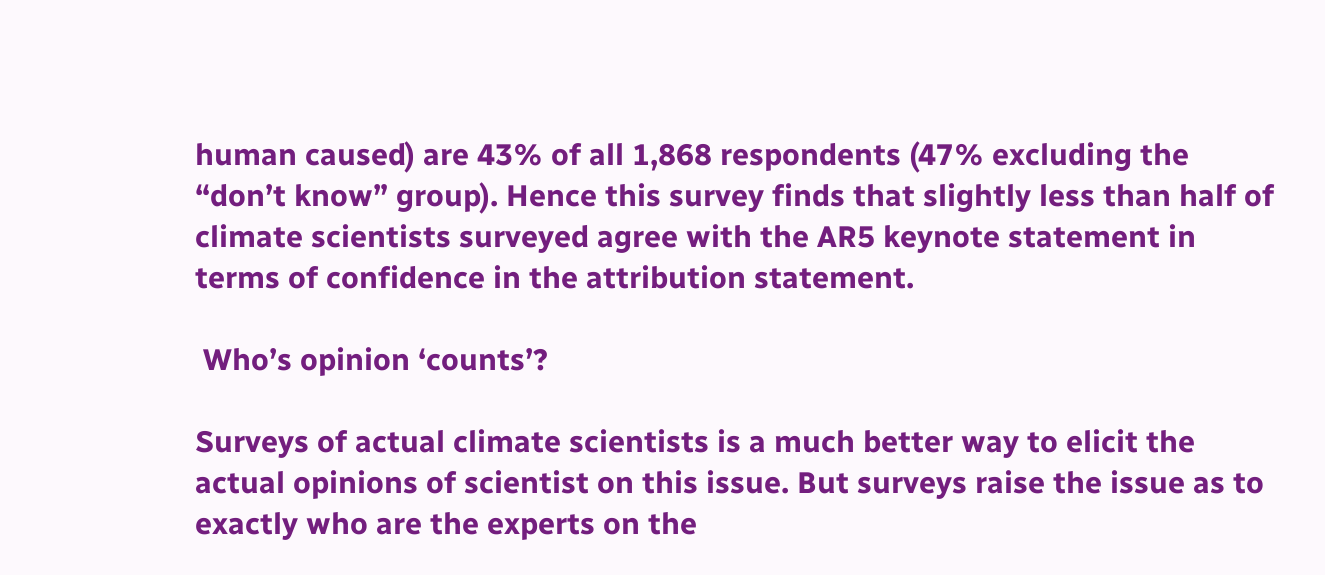human caused) are 43% of all 1,868 respondents (47% excluding the “don’t know” group). Hence this survey finds that slightly less than half of climate scientists surveyed agree with the AR5 keynote statement in terms of confidence in the attribution statement.

 Who’s opinion ‘counts’?

Surveys of actual climate scientists is a much better way to elicit the actual opinions of scientist on this issue. But surveys raise the issue as to exactly who are the experts on the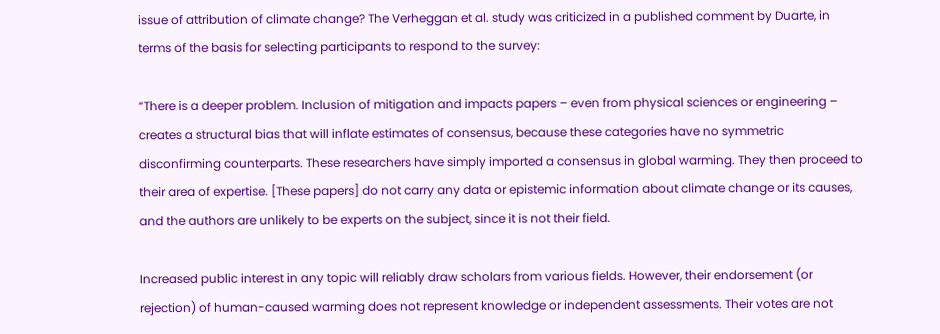issue of attribution of climate change? The Verheggan et al. study was criticized in a published comment by Duarte, in terms of the basis for selecting participants to respond to the survey:

“There is a deeper problem. Inclusion of mitigation and impacts papers – even from physical sciences or engineering – creates a structural bias that will inflate estimates of consensus, because these categories have no symmetric disconfirming counterparts. These researchers have simply imported a consensus in global warming. They then proceed to their area of expertise. [These papers] do not carry any data or epistemic information about climate change or its causes, and the authors are unlikely to be experts on the subject, since it is not their field.

Increased public interest in any topic will reliably draw scholars from various fields. However, their endorsement (or rejection) of human-caused warming does not represent knowledge or independent assessments. Their votes are not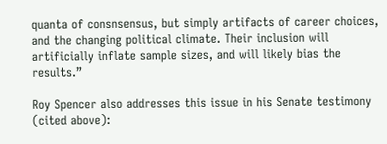quanta of consnsensus, but simply artifacts of career choices, and the changing political climate. Their inclusion will artificially inflate sample sizes, and will likely bias the results.”

Roy Spencer also addresses this issue in his Senate testimony (cited above):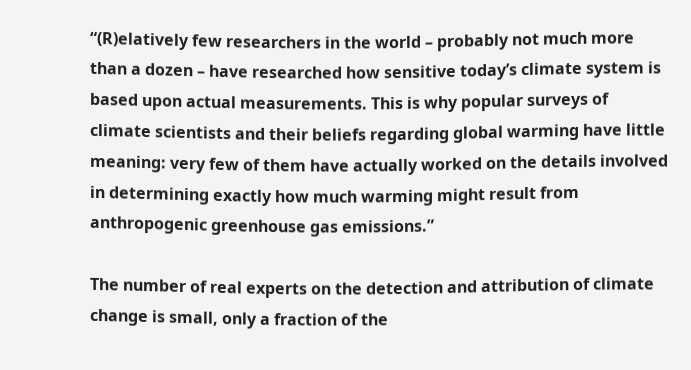“(R)elatively few researchers in the world – probably not much more than a dozen – have researched how sensitive today’s climate system is based upon actual measurements. This is why popular surveys of climate scientists and their beliefs regarding global warming have little meaning: very few of them have actually worked on the details involved in determining exactly how much warming might result from anthropogenic greenhouse gas emissions.”

The number of real experts on the detection and attribution of climate change is small, only a fraction of the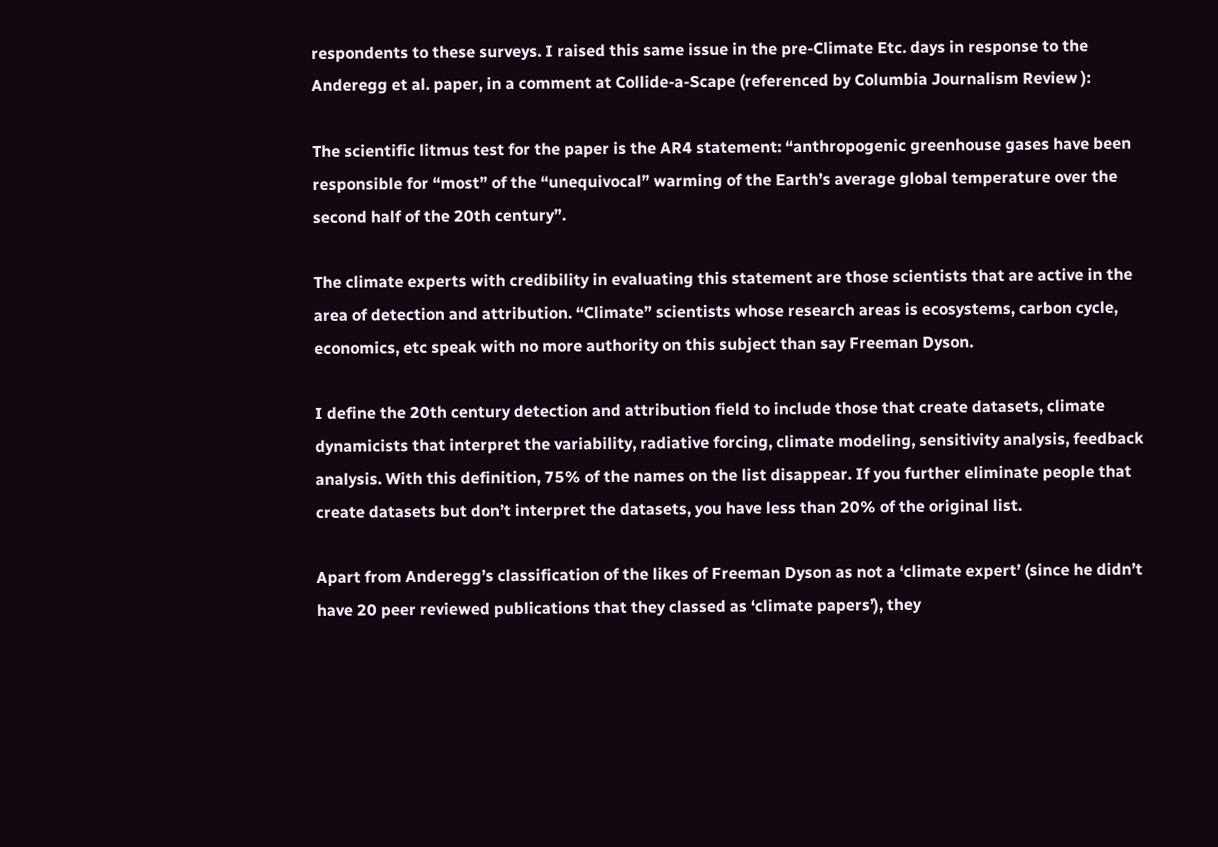respondents to these surveys. I raised this same issue in the pre-Climate Etc. days in response to the Anderegg et al. paper, in a comment at Collide-a-Scape (referenced by Columbia Journalism Review ):

The scientific litmus test for the paper is the AR4 statement: “anthropogenic greenhouse gases have been responsible for “most” of the “unequivocal” warming of the Earth’s average global temperature over the second half of the 20th century”.

The climate experts with credibility in evaluating this statement are those scientists that are active in the area of detection and attribution. “Climate” scientists whose research areas is ecosystems, carbon cycle, economics, etc speak with no more authority on this subject than say Freeman Dyson.

I define the 20th century detection and attribution field to include those that create datasets, climate dynamicists that interpret the variability, radiative forcing, climate modeling, sensitivity analysis, feedback analysis. With this definition, 75% of the names on the list disappear. If you further eliminate people that create datasets but don’t interpret the datasets, you have less than 20% of the original list.

Apart from Anderegg’s classification of the likes of Freeman Dyson as not a ‘climate expert’ (since he didn’t have 20 peer reviewed publications that they classed as ‘climate papers’), they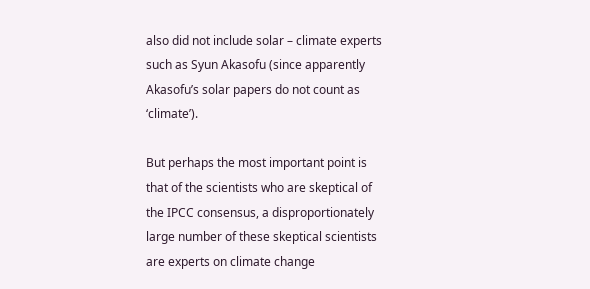also did not include solar – climate experts such as Syun Akasofu (since apparently Akasofu’s solar papers do not count as ‘climate’).

But perhaps the most important point is that of the scientists who are skeptical of the IPCC consensus, a disproportionately large number of these skeptical scientists are experts on climate change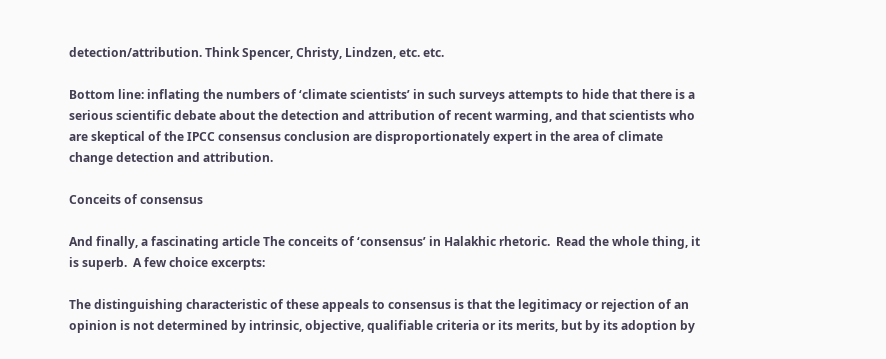detection/attribution. Think Spencer, Christy, Lindzen, etc. etc.

Bottom line: inflating the numbers of ‘climate scientists’ in such surveys attempts to hide that there is a serious scientific debate about the detection and attribution of recent warming, and that scientists who are skeptical of the IPCC consensus conclusion are disproportionately expert in the area of climate change detection and attribution.

Conceits of consensus

And finally, a fascinating article The conceits of ‘consensus’ in Halakhic rhetoric.  Read the whole thing, it is superb.  A few choice excerpts:

The distinguishing characteristic of these appeals to consensus is that the legitimacy or rejection of an opinion is not determined by intrinsic, objective, qualifiable criteria or its merits, but by its adoption by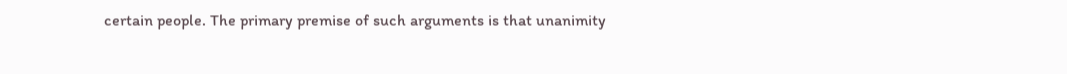certain people. The primary premise of such arguments is that unanimity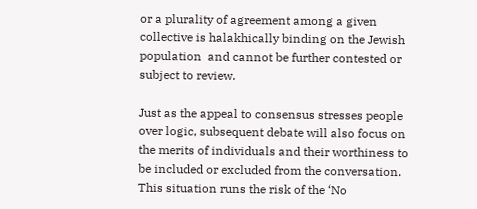or a plurality of agreement among a given collective is halakhically binding on the Jewish population  and cannot be further contested or subject to review.

Just as the appeal to consensus stresses people over logic, subsequent debate will also focus on the merits of individuals and their worthiness to be included or excluded from the conversation. This situation runs the risk of the ‘No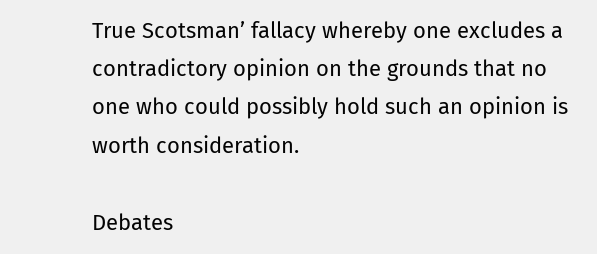True Scotsman’ fallacy whereby one excludes a contradictory opinion on the grounds that no one who could possibly hold such an opinion is worth consideration.

Debates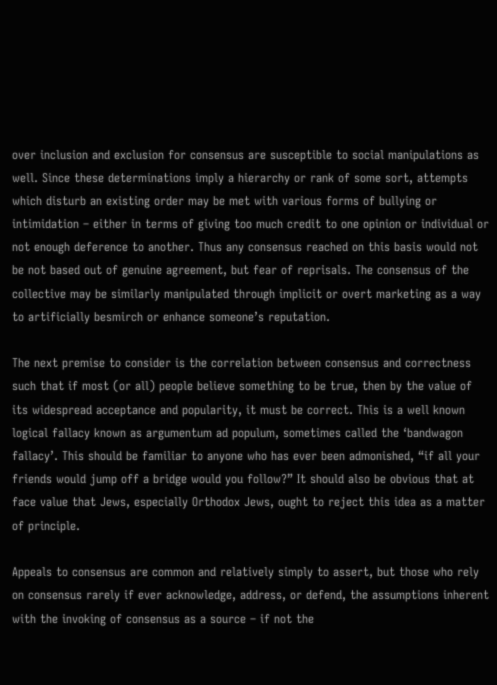over inclusion and exclusion for consensus are susceptible to social manipulations as well. Since these determinations imply a hierarchy or rank of some sort, attempts which disturb an existing order may be met with various forms of bullying or intimidation – either in terms of giving too much credit to one opinion or individual or not enough deference to another. Thus any consensus reached on this basis would not be not based out of genuine agreement, but fear of reprisals. The consensus of the collective may be similarly manipulated through implicit or overt marketing as a way to artificially besmirch or enhance someone’s reputation.

The next premise to consider is the correlation between consensus and correctness such that if most (or all) people believe something to be true, then by the value of its widespread acceptance and popularity, it must be correct. This is a well known logical fallacy known as argumentum ad populum, sometimes called the ‘bandwagon fallacy’. This should be familiar to anyone who has ever been admonished, “if all your friends would jump off a bridge would you follow?” It should also be obvious that at face value that Jews, especially Orthodox Jews, ought to reject this idea as a matter of principle.

Appeals to consensus are common and relatively simply to assert, but those who rely on consensus rarely if ever acknowledge, address, or defend, the assumptions inherent with the invoking of consensus as a source – if not the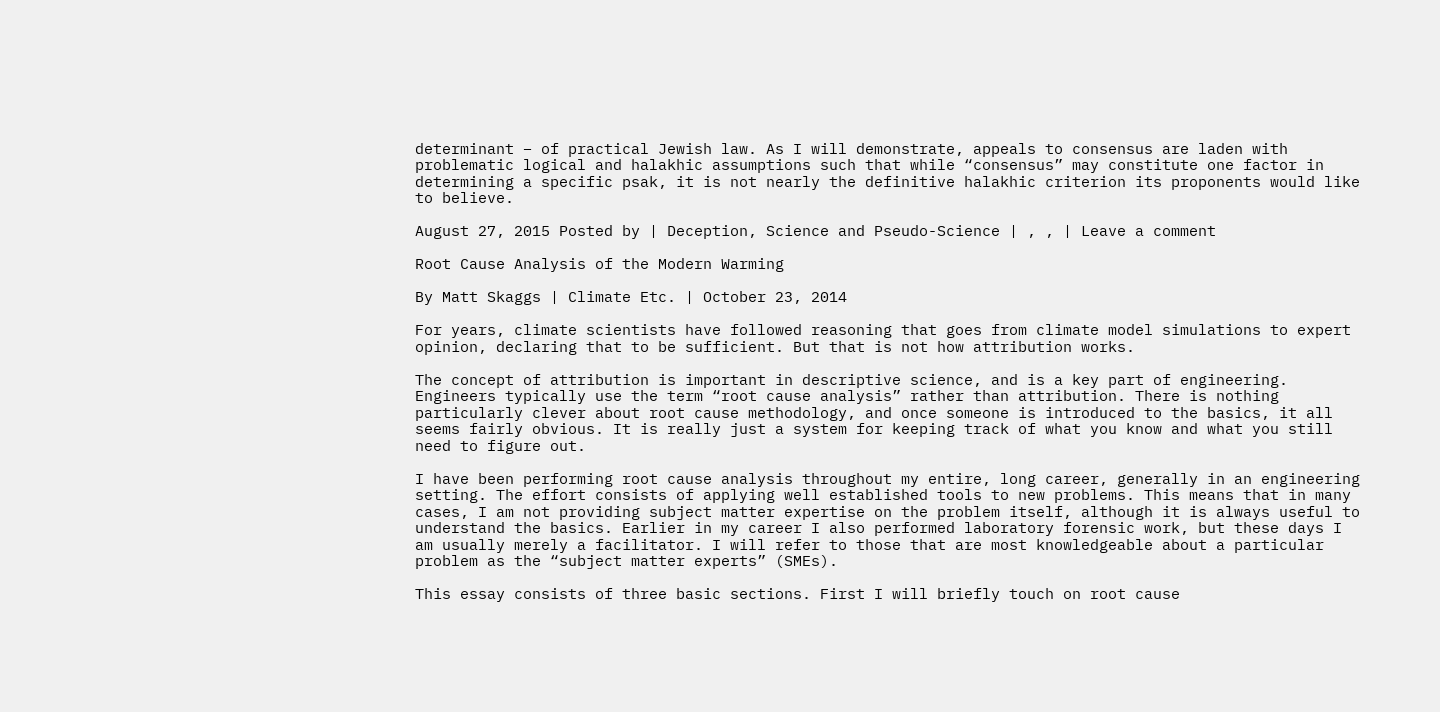determinant – of practical Jewish law. As I will demonstrate, appeals to consensus are laden with problematic logical and halakhic assumptions such that while “consensus” may constitute one factor in determining a specific psak, it is not nearly the definitive halakhic criterion its proponents would like to believe.

August 27, 2015 Posted by | Deception, Science and Pseudo-Science | , , | Leave a comment

Root Cause Analysis of the Modern Warming

By Matt Skaggs | Climate Etc. | October 23, 2014

For years, climate scientists have followed reasoning that goes from climate model simulations to expert opinion, declaring that to be sufficient. But that is not how attribution works.

The concept of attribution is important in descriptive science, and is a key part of engineering. Engineers typically use the term “root cause analysis” rather than attribution. There is nothing particularly clever about root cause methodology, and once someone is introduced to the basics, it all seems fairly obvious. It is really just a system for keeping track of what you know and what you still need to figure out.

I have been performing root cause analysis throughout my entire, long career, generally in an engineering setting. The effort consists of applying well established tools to new problems. This means that in many cases, I am not providing subject matter expertise on the problem itself, although it is always useful to understand the basics. Earlier in my career I also performed laboratory forensic work, but these days I am usually merely a facilitator. I will refer to those that are most knowledgeable about a particular problem as the “subject matter experts” (SMEs).

This essay consists of three basic sections. First I will briefly touch on root cause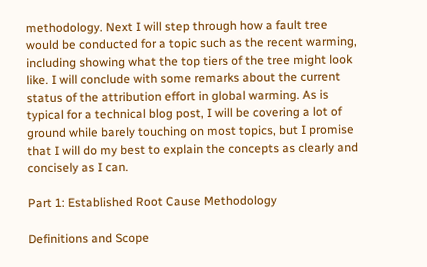methodology. Next I will step through how a fault tree would be conducted for a topic such as the recent warming, including showing what the top tiers of the tree might look like. I will conclude with some remarks about the current status of the attribution effort in global warming. As is typical for a technical blog post, I will be covering a lot of ground while barely touching on most topics, but I promise that I will do my best to explain the concepts as clearly and concisely as I can.

Part 1: Established Root Cause Methodology

Definitions and Scope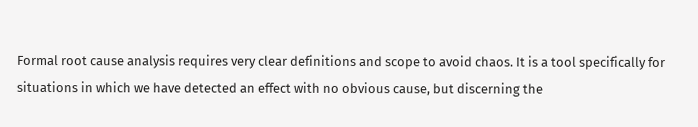Formal root cause analysis requires very clear definitions and scope to avoid chaos. It is a tool specifically for situations in which we have detected an effect with no obvious cause, but discerning the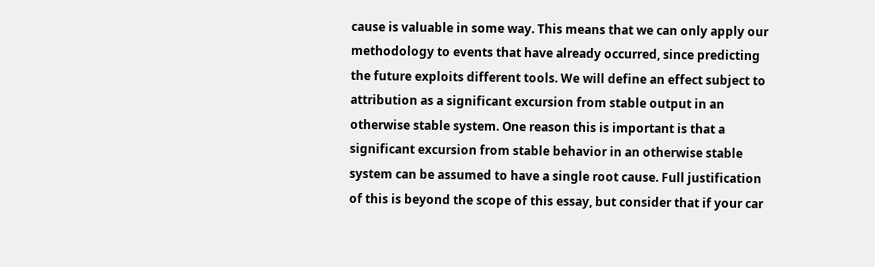cause is valuable in some way. This means that we can only apply our methodology to events that have already occurred, since predicting the future exploits different tools. We will define an effect subject to attribution as a significant excursion from stable output in an otherwise stable system. One reason this is important is that a significant excursion from stable behavior in an otherwise stable system can be assumed to have a single root cause. Full justification of this is beyond the scope of this essay, but consider that if your car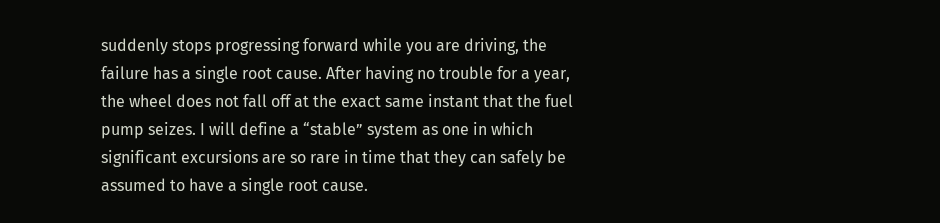suddenly stops progressing forward while you are driving, the failure has a single root cause. After having no trouble for a year, the wheel does not fall off at the exact same instant that the fuel pump seizes. I will define a “stable” system as one in which significant excursions are so rare in time that they can safely be assumed to have a single root cause.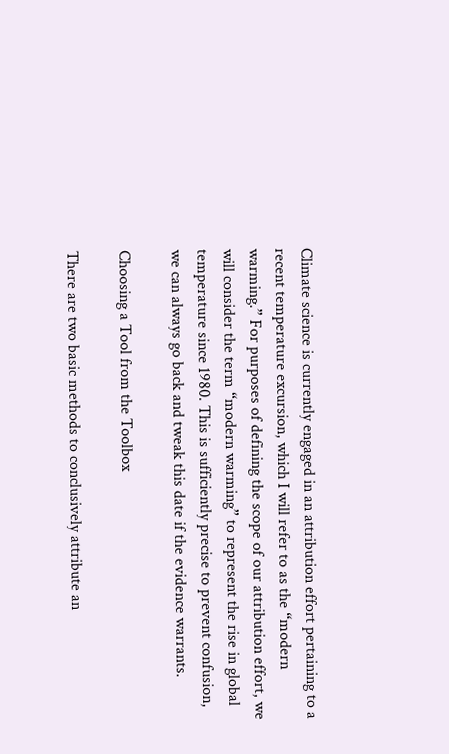Climate science is currently engaged in an attribution effort pertaining to a recent temperature excursion, which I will refer to as the “modern warming.” For purposes of defining the scope of our attribution effort, we will consider the term “modern warming” to represent the rise in global temperature since 1980. This is sufficiently precise to prevent confusion, we can always go back and tweak this date if the evidence warrants.

Choosing a Tool from the Toolbox

There are two basic methods to conclusively attribute an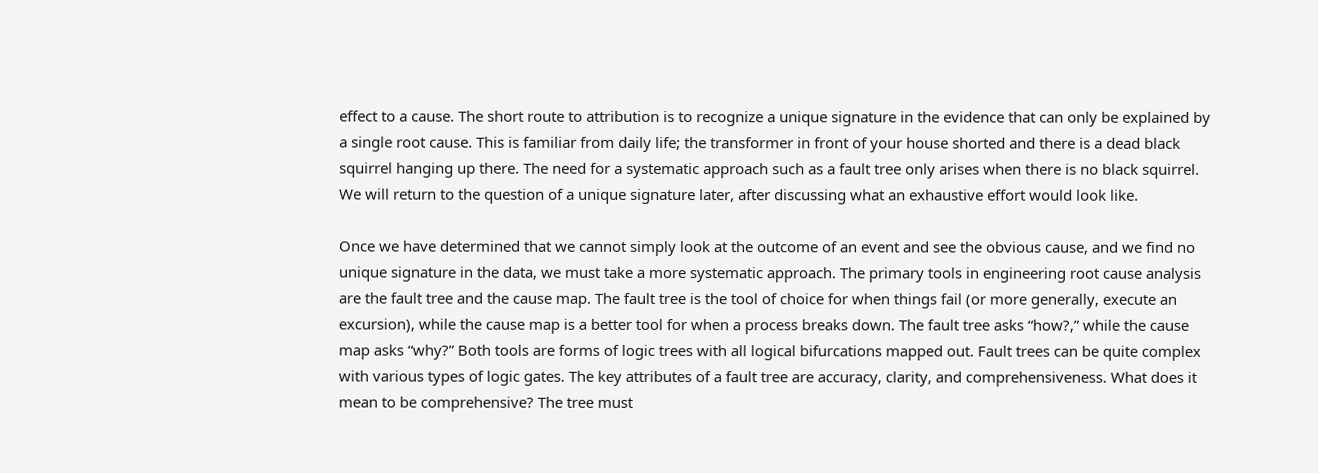effect to a cause. The short route to attribution is to recognize a unique signature in the evidence that can only be explained by a single root cause. This is familiar from daily life; the transformer in front of your house shorted and there is a dead black squirrel hanging up there. The need for a systematic approach such as a fault tree only arises when there is no black squirrel. We will return to the question of a unique signature later, after discussing what an exhaustive effort would look like.

Once we have determined that we cannot simply look at the outcome of an event and see the obvious cause, and we find no unique signature in the data, we must take a more systematic approach. The primary tools in engineering root cause analysis are the fault tree and the cause map. The fault tree is the tool of choice for when things fail (or more generally, execute an excursion), while the cause map is a better tool for when a process breaks down. The fault tree asks “how?,” while the cause map asks “why?” Both tools are forms of logic trees with all logical bifurcations mapped out. Fault trees can be quite complex with various types of logic gates. The key attributes of a fault tree are accuracy, clarity, and comprehensiveness. What does it mean to be comprehensive? The tree must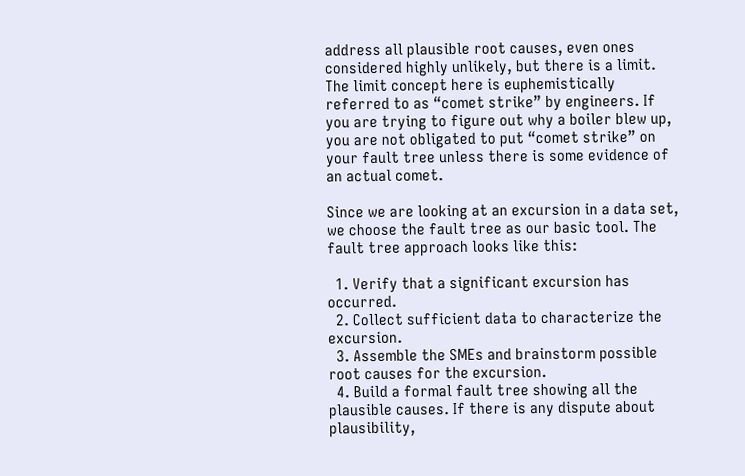address all plausible root causes, even ones considered highly unlikely, but there is a limit. The limit concept here is euphemistically referred to as “comet strike” by engineers. If you are trying to figure out why a boiler blew up, you are not obligated to put “comet strike” on your fault tree unless there is some evidence of an actual comet.

Since we are looking at an excursion in a data set, we choose the fault tree as our basic tool. The fault tree approach looks like this:

  1. Verify that a significant excursion has occurred.
  2. Collect sufficient data to characterize the excursion.
  3. Assemble the SMEs and brainstorm possible root causes for the excursion.
  4. Build a formal fault tree showing all the plausible causes. If there is any dispute about plausibility,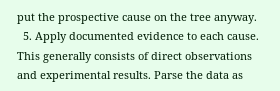put the prospective cause on the tree anyway.
  5. Apply documented evidence to each cause. This generally consists of direct observations and experimental results. Parse the data as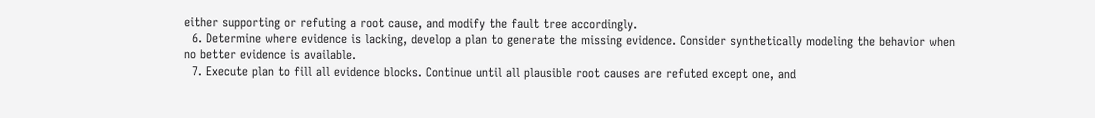either supporting or refuting a root cause, and modify the fault tree accordingly.
  6. Determine where evidence is lacking, develop a plan to generate the missing evidence. Consider synthetically modeling the behavior when no better evidence is available.
  7. Execute plan to fill all evidence blocks. Continue until all plausible root causes are refuted except one, and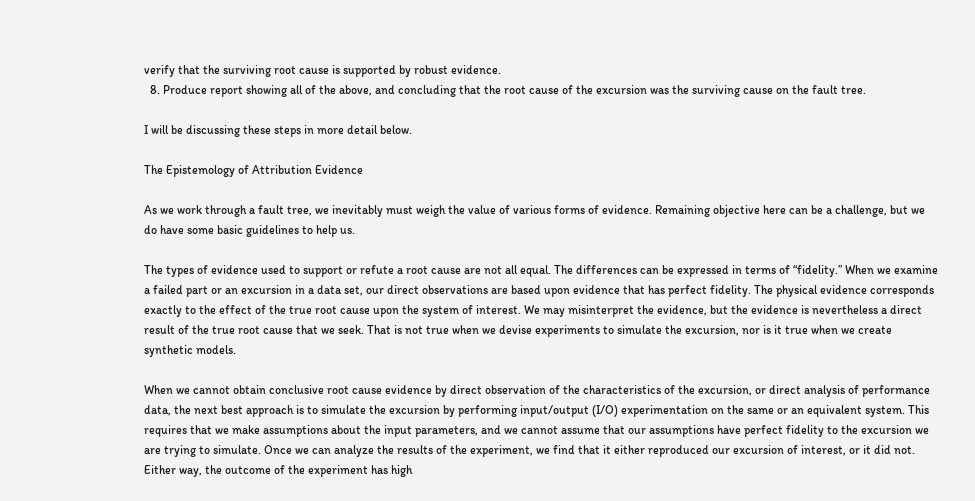verify that the surviving root cause is supported by robust evidence.
  8. Produce report showing all of the above, and concluding that the root cause of the excursion was the surviving cause on the fault tree.

I will be discussing these steps in more detail below.

The Epistemology of Attribution Evidence

As we work through a fault tree, we inevitably must weigh the value of various forms of evidence. Remaining objective here can be a challenge, but we do have some basic guidelines to help us.

The types of evidence used to support or refute a root cause are not all equal. The differences can be expressed in terms of “fidelity.” When we examine a failed part or an excursion in a data set, our direct observations are based upon evidence that has perfect fidelity. The physical evidence corresponds exactly to the effect of the true root cause upon the system of interest. We may misinterpret the evidence, but the evidence is nevertheless a direct result of the true root cause that we seek. That is not true when we devise experiments to simulate the excursion, nor is it true when we create synthetic models.

When we cannot obtain conclusive root cause evidence by direct observation of the characteristics of the excursion, or direct analysis of performance data, the next best approach is to simulate the excursion by performing input/output (I/O) experimentation on the same or an equivalent system. This requires that we make assumptions about the input parameters, and we cannot assume that our assumptions have perfect fidelity to the excursion we are trying to simulate. Once we can analyze the results of the experiment, we find that it either reproduced our excursion of interest, or it did not. Either way, the outcome of the experiment has high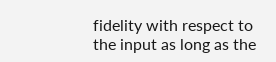fidelity with respect to the input as long as the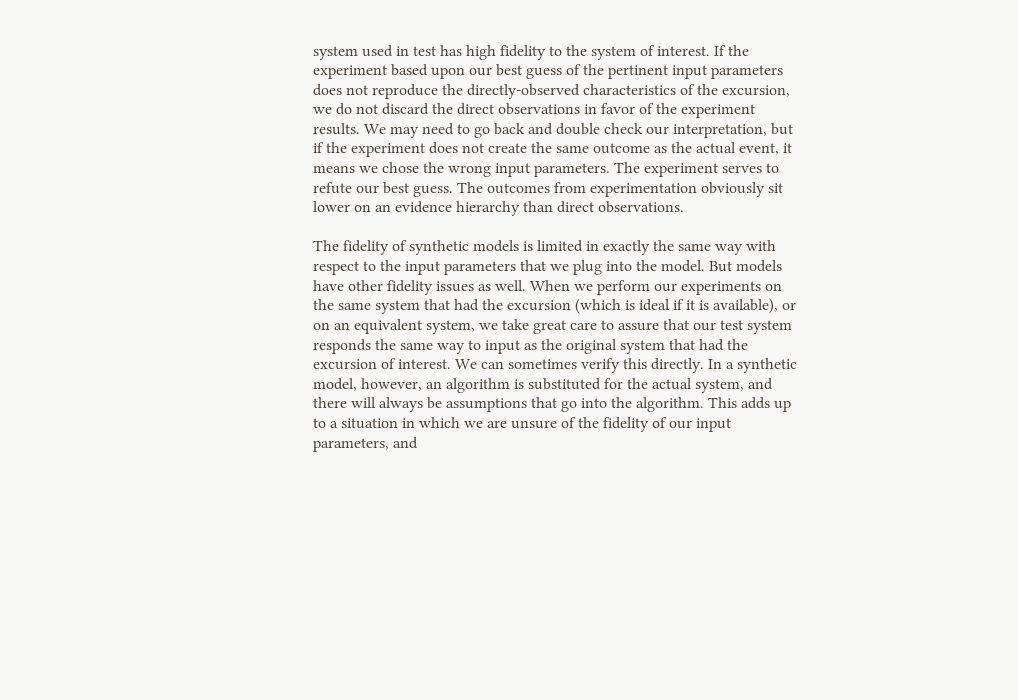system used in test has high fidelity to the system of interest. If the experiment based upon our best guess of the pertinent input parameters does not reproduce the directly-observed characteristics of the excursion, we do not discard the direct observations in favor of the experiment results. We may need to go back and double check our interpretation, but if the experiment does not create the same outcome as the actual event, it means we chose the wrong input parameters. The experiment serves to refute our best guess. The outcomes from experimentation obviously sit lower on an evidence hierarchy than direct observations.

The fidelity of synthetic models is limited in exactly the same way with respect to the input parameters that we plug into the model. But models have other fidelity issues as well. When we perform our experiments on the same system that had the excursion (which is ideal if it is available), or on an equivalent system, we take great care to assure that our test system responds the same way to input as the original system that had the excursion of interest. We can sometimes verify this directly. In a synthetic model, however, an algorithm is substituted for the actual system, and there will always be assumptions that go into the algorithm. This adds up to a situation in which we are unsure of the fidelity of our input parameters, and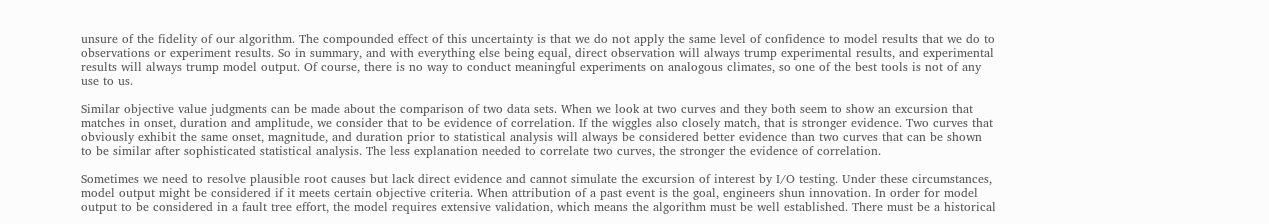unsure of the fidelity of our algorithm. The compounded effect of this uncertainty is that we do not apply the same level of confidence to model results that we do to observations or experiment results. So in summary, and with everything else being equal, direct observation will always trump experimental results, and experimental results will always trump model output. Of course, there is no way to conduct meaningful experiments on analogous climates, so one of the best tools is not of any use to us.

Similar objective value judgments can be made about the comparison of two data sets. When we look at two curves and they both seem to show an excursion that matches in onset, duration and amplitude, we consider that to be evidence of correlation. If the wiggles also closely match, that is stronger evidence. Two curves that obviously exhibit the same onset, magnitude, and duration prior to statistical analysis will always be considered better evidence than two curves that can be shown to be similar after sophisticated statistical analysis. The less explanation needed to correlate two curves, the stronger the evidence of correlation.

Sometimes we need to resolve plausible root causes but lack direct evidence and cannot simulate the excursion of interest by I/O testing. Under these circumstances, model output might be considered if it meets certain objective criteria. When attribution of a past event is the goal, engineers shun innovation. In order for model output to be considered in a fault tree effort, the model requires extensive validation, which means the algorithm must be well established. There must be a historical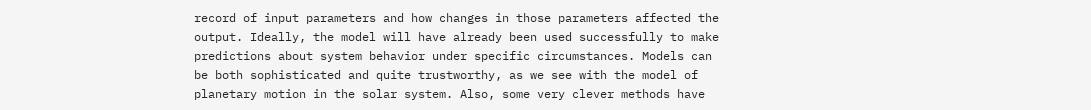record of input parameters and how changes in those parameters affected the output. Ideally, the model will have already been used successfully to make predictions about system behavior under specific circumstances. Models can be both sophisticated and quite trustworthy, as we see with the model of planetary motion in the solar system. Also, some very clever methods have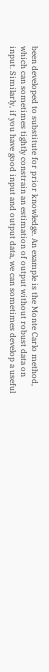been developed to substitute for prior knowledge. An example is the Monte Carlo method, which can sometimes tightly constrain an estimation of output without robust data on input. Similarly, if you have good input and output data, we can sometimes develop a useful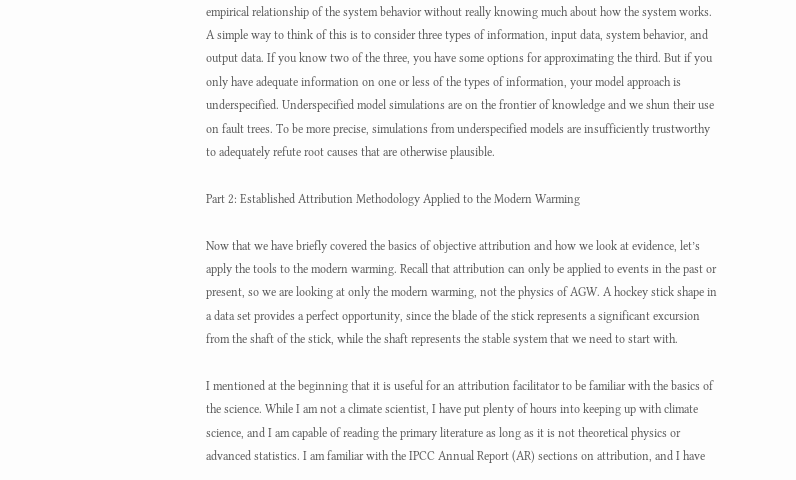empirical relationship of the system behavior without really knowing much about how the system works. A simple way to think of this is to consider three types of information, input data, system behavior, and output data. If you know two of the three, you have some options for approximating the third. But if you only have adequate information on one or less of the types of information, your model approach is underspecified. Underspecified model simulations are on the frontier of knowledge and we shun their use on fault trees. To be more precise, simulations from underspecified models are insufficiently trustworthy to adequately refute root causes that are otherwise plausible.

Part 2: Established Attribution Methodology Applied to the Modern Warming

Now that we have briefly covered the basics of objective attribution and how we look at evidence, let’s apply the tools to the modern warming. Recall that attribution can only be applied to events in the past or present, so we are looking at only the modern warming, not the physics of AGW. A hockey stick shape in a data set provides a perfect opportunity, since the blade of the stick represents a significant excursion from the shaft of the stick, while the shaft represents the stable system that we need to start with.

I mentioned at the beginning that it is useful for an attribution facilitator to be familiar with the basics of the science. While I am not a climate scientist, I have put plenty of hours into keeping up with climate science, and I am capable of reading the primary literature as long as it is not theoretical physics or advanced statistics. I am familiar with the IPCC Annual Report (AR) sections on attribution, and I have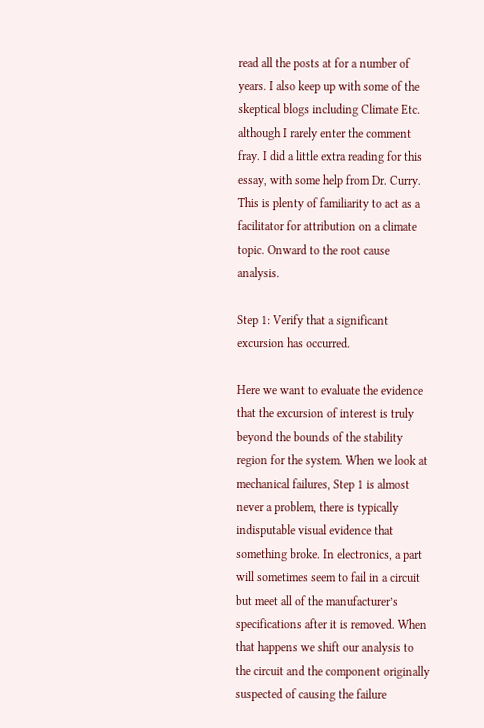read all the posts at for a number of years. I also keep up with some of the skeptical blogs including Climate Etc. although I rarely enter the comment fray. I did a little extra reading for this essay, with some help from Dr. Curry. This is plenty of familiarity to act as a facilitator for attribution on a climate topic. Onward to the root cause analysis.

Step 1: Verify that a significant excursion has occurred.

Here we want to evaluate the evidence that the excursion of interest is truly beyond the bounds of the stability region for the system. When we look at mechanical failures, Step 1 is almost never a problem, there is typically indisputable visual evidence that something broke. In electronics, a part will sometimes seem to fail in a circuit but meet all of the manufacturer’s specifications after it is removed. When that happens we shift our analysis to the circuit and the component originally suspected of causing the failure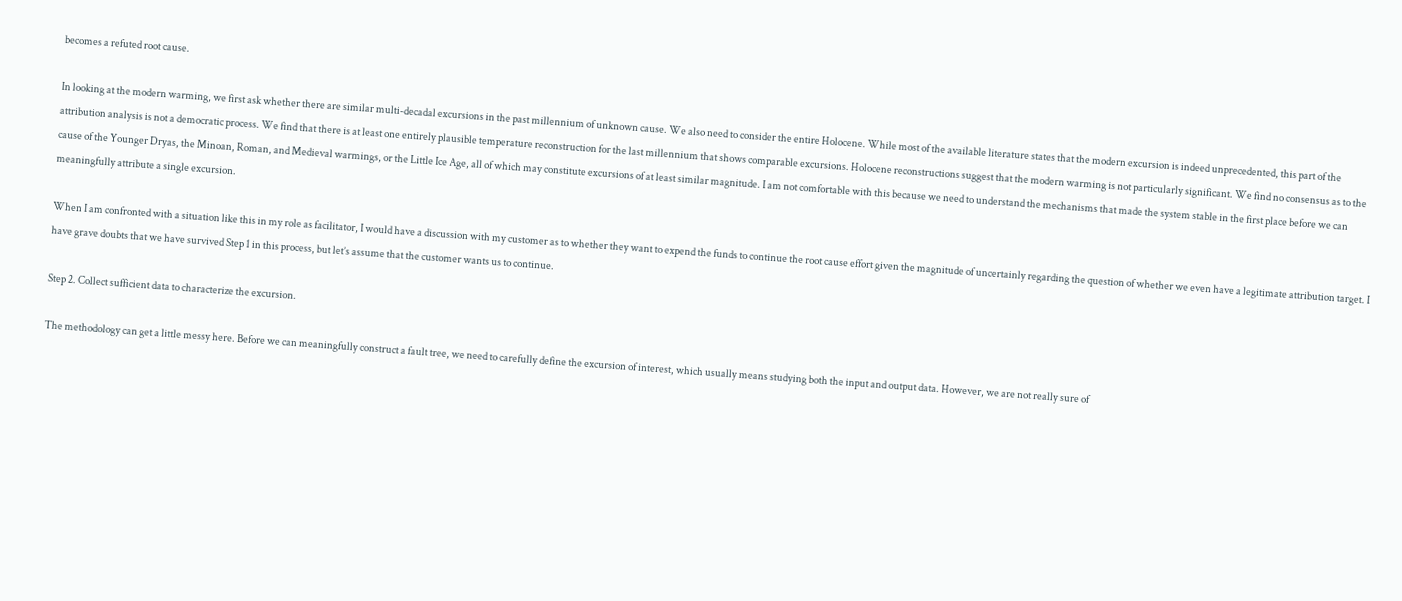becomes a refuted root cause.

In looking at the modern warming, we first ask whether there are similar multi-decadal excursions in the past millennium of unknown cause. We also need to consider the entire Holocene. While most of the available literature states that the modern excursion is indeed unprecedented, this part of the attribution analysis is not a democratic process. We find that there is at least one entirely plausible temperature reconstruction for the last millennium that shows comparable excursions. Holocene reconstructions suggest that the modern warming is not particularly significant. We find no consensus as to the cause of the Younger Dryas, the Minoan, Roman, and Medieval warmings, or the Little Ice Age, all of which may constitute excursions of at least similar magnitude. I am not comfortable with this because we need to understand the mechanisms that made the system stable in the first place before we can meaningfully attribute a single excursion.

When I am confronted with a situation like this in my role as facilitator, I would have a discussion with my customer as to whether they want to expend the funds to continue the root cause effort given the magnitude of uncertainly regarding the question of whether we even have a legitimate attribution target. I have grave doubts that we have survived Step 1 in this process, but let’s assume that the customer wants us to continue.

Step 2. Collect sufficient data to characterize the excursion.

The methodology can get a little messy here. Before we can meaningfully construct a fault tree, we need to carefully define the excursion of interest, which usually means studying both the input and output data. However, we are not really sure of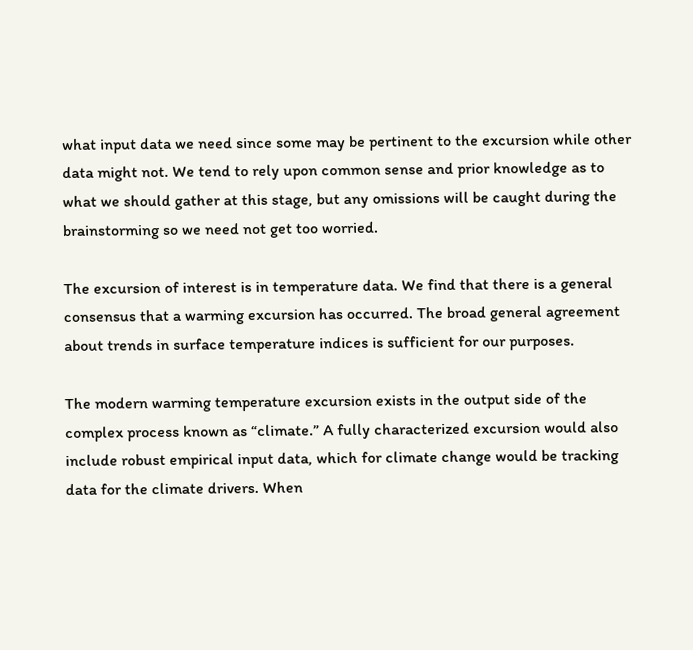what input data we need since some may be pertinent to the excursion while other data might not. We tend to rely upon common sense and prior knowledge as to what we should gather at this stage, but any omissions will be caught during the brainstorming so we need not get too worried.

The excursion of interest is in temperature data. We find that there is a general consensus that a warming excursion has occurred. The broad general agreement about trends in surface temperature indices is sufficient for our purposes.

The modern warming temperature excursion exists in the output side of the complex process known as “climate.” A fully characterized excursion would also include robust empirical input data, which for climate change would be tracking data for the climate drivers. When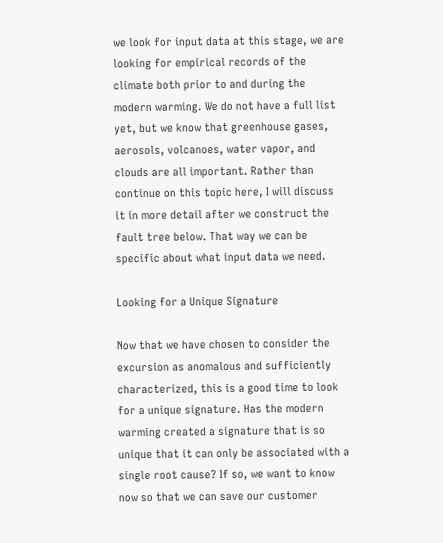we look for input data at this stage, we are looking for empirical records of the climate both prior to and during the modern warming. We do not have a full list yet, but we know that greenhouse gases, aerosols, volcanoes, water vapor, and clouds are all important. Rather than continue on this topic here, I will discuss it in more detail after we construct the fault tree below. That way we can be specific about what input data we need.

Looking for a Unique Signature

Now that we have chosen to consider the excursion as anomalous and sufficiently characterized, this is a good time to look for a unique signature. Has the modern warming created a signature that is so unique that it can only be associated with a single root cause? If so, we want to know now so that we can save our customer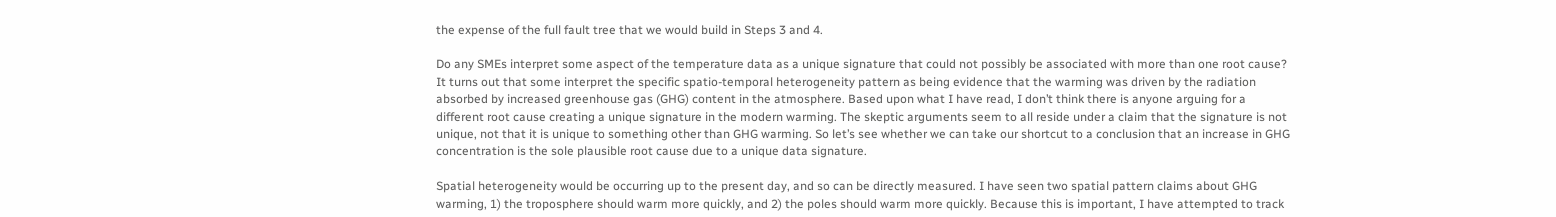the expense of the full fault tree that we would build in Steps 3 and 4.

Do any SMEs interpret some aspect of the temperature data as a unique signature that could not possibly be associated with more than one root cause? It turns out that some interpret the specific spatio-temporal heterogeneity pattern as being evidence that the warming was driven by the radiation absorbed by increased greenhouse gas (GHG) content in the atmosphere. Based upon what I have read, I don’t think there is anyone arguing for a different root cause creating a unique signature in the modern warming. The skeptic arguments seem to all reside under a claim that the signature is not unique, not that it is unique to something other than GHG warming. So let’s see whether we can take our shortcut to a conclusion that an increase in GHG concentration is the sole plausible root cause due to a unique data signature.

Spatial heterogeneity would be occurring up to the present day, and so can be directly measured. I have seen two spatial pattern claims about GHG warming, 1) the troposphere should warm more quickly, and 2) the poles should warm more quickly. Because this is important, I have attempted to track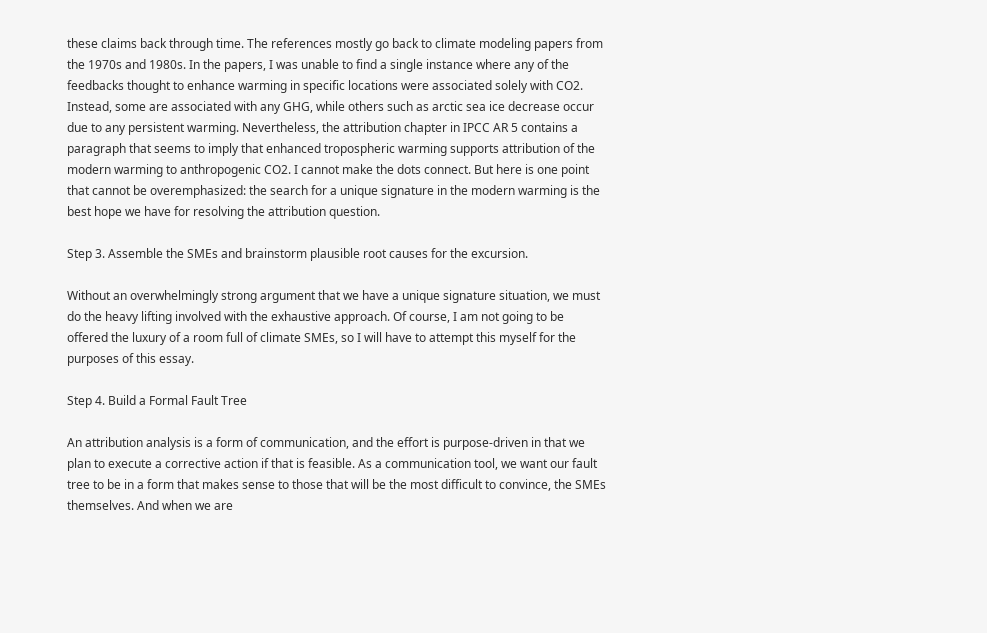these claims back through time. The references mostly go back to climate modeling papers from the 1970s and 1980s. In the papers, I was unable to find a single instance where any of the feedbacks thought to enhance warming in specific locations were associated solely with CO2. Instead, some are associated with any GHG, while others such as arctic sea ice decrease occur due to any persistent warming. Nevertheless, the attribution chapter in IPCC AR 5 contains a paragraph that seems to imply that enhanced tropospheric warming supports attribution of the modern warming to anthropogenic CO2. I cannot make the dots connect. But here is one point that cannot be overemphasized: the search for a unique signature in the modern warming is the best hope we have for resolving the attribution question.

Step 3. Assemble the SMEs and brainstorm plausible root causes for the excursion.

Without an overwhelmingly strong argument that we have a unique signature situation, we must do the heavy lifting involved with the exhaustive approach. Of course, I am not going to be offered the luxury of a room full of climate SMEs, so I will have to attempt this myself for the purposes of this essay.

Step 4. Build a Formal Fault Tree

An attribution analysis is a form of communication, and the effort is purpose-driven in that we plan to execute a corrective action if that is feasible. As a communication tool, we want our fault tree to be in a form that makes sense to those that will be the most difficult to convince, the SMEs themselves. And when we are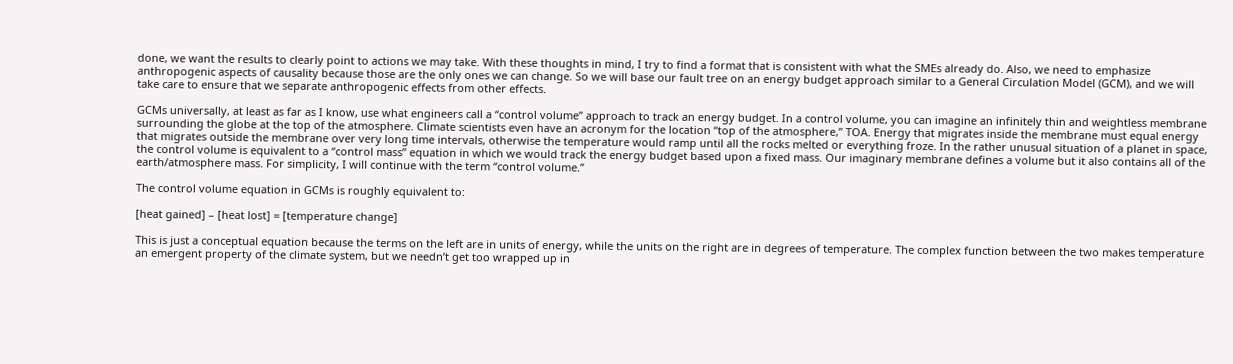done, we want the results to clearly point to actions we may take. With these thoughts in mind, I try to find a format that is consistent with what the SMEs already do. Also, we need to emphasize anthropogenic aspects of causality because those are the only ones we can change. So we will base our fault tree on an energy budget approach similar to a General Circulation Model (GCM), and we will take care to ensure that we separate anthropogenic effects from other effects.

GCMs universally, at least as far as I know, use what engineers call a “control volume” approach to track an energy budget. In a control volume, you can imagine an infinitely thin and weightless membrane surrounding the globe at the top of the atmosphere. Climate scientists even have an acronym for the location “top of the atmosphere,” TOA. Energy that migrates inside the membrane must equal energy that migrates outside the membrane over very long time intervals, otherwise the temperature would ramp until all the rocks melted or everything froze. In the rather unusual situation of a planet in space, the control volume is equivalent to a “control mass” equation in which we would track the energy budget based upon a fixed mass. Our imaginary membrane defines a volume but it also contains all of the earth/atmosphere mass. For simplicity, I will continue with the term “control volume.”

The control volume equation in GCMs is roughly equivalent to:

[heat gained] – [heat lost] = [temperature change]

This is just a conceptual equation because the terms on the left are in units of energy, while the units on the right are in degrees of temperature. The complex function between the two makes temperature an emergent property of the climate system, but we needn’t get too wrapped up in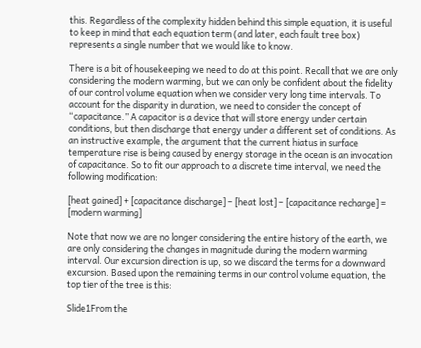this. Regardless of the complexity hidden behind this simple equation, it is useful to keep in mind that each equation term (and later, each fault tree box) represents a single number that we would like to know.

There is a bit of housekeeping we need to do at this point. Recall that we are only considering the modern warming, but we can only be confident about the fidelity of our control volume equation when we consider very long time intervals. To account for the disparity in duration, we need to consider the concept of “capacitance.” A capacitor is a device that will store energy under certain conditions, but then discharge that energy under a different set of conditions. As an instructive example, the argument that the current hiatus in surface temperature rise is being caused by energy storage in the ocean is an invocation of capacitance. So to fit our approach to a discrete time interval, we need the following modification:

[heat gained] + [capacitance discharge] – [heat lost] – [capacitance recharge] = [modern warming]

Note that now we are no longer considering the entire history of the earth, we are only considering the changes in magnitude during the modern warming interval. Our excursion direction is up, so we discard the terms for a downward excursion. Based upon the remaining terms in our control volume equation, the top tier of the tree is this:

Slide1From the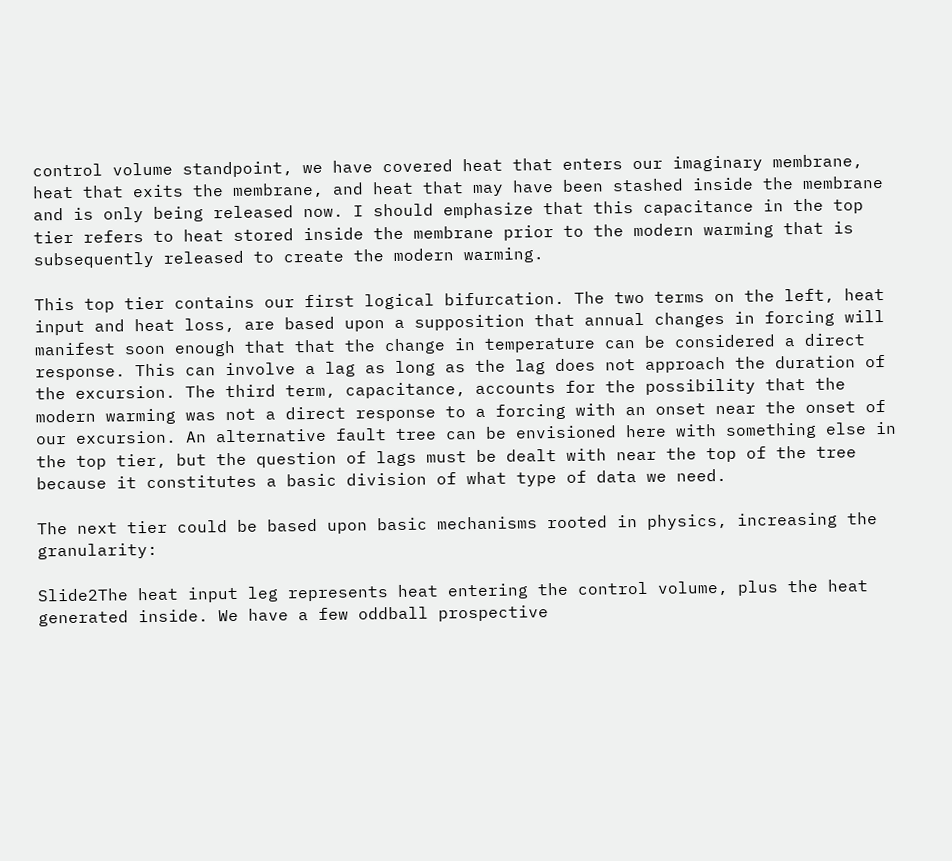control volume standpoint, we have covered heat that enters our imaginary membrane, heat that exits the membrane, and heat that may have been stashed inside the membrane and is only being released now. I should emphasize that this capacitance in the top tier refers to heat stored inside the membrane prior to the modern warming that is subsequently released to create the modern warming.

This top tier contains our first logical bifurcation. The two terms on the left, heat input and heat loss, are based upon a supposition that annual changes in forcing will manifest soon enough that that the change in temperature can be considered a direct response. This can involve a lag as long as the lag does not approach the duration of the excursion. The third term, capacitance, accounts for the possibility that the modern warming was not a direct response to a forcing with an onset near the onset of our excursion. An alternative fault tree can be envisioned here with something else in the top tier, but the question of lags must be dealt with near the top of the tree because it constitutes a basic division of what type of data we need.

The next tier could be based upon basic mechanisms rooted in physics, increasing the granularity:

Slide2The heat input leg represents heat entering the control volume, plus the heat generated inside. We have a few oddball prospective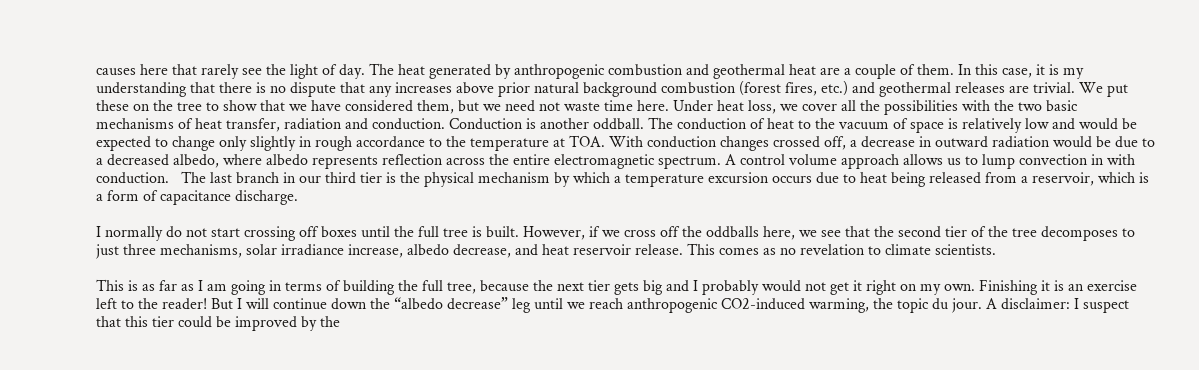causes here that rarely see the light of day. The heat generated by anthropogenic combustion and geothermal heat are a couple of them. In this case, it is my understanding that there is no dispute that any increases above prior natural background combustion (forest fires, etc.) and geothermal releases are trivial. We put these on the tree to show that we have considered them, but we need not waste time here. Under heat loss, we cover all the possibilities with the two basic mechanisms of heat transfer, radiation and conduction. Conduction is another oddball. The conduction of heat to the vacuum of space is relatively low and would be expected to change only slightly in rough accordance to the temperature at TOA. With conduction changes crossed off, a decrease in outward radiation would be due to a decreased albedo, where albedo represents reflection across the entire electromagnetic spectrum. A control volume approach allows us to lump convection in with conduction.   The last branch in our third tier is the physical mechanism by which a temperature excursion occurs due to heat being released from a reservoir, which is a form of capacitance discharge.

I normally do not start crossing off boxes until the full tree is built. However, if we cross off the oddballs here, we see that the second tier of the tree decomposes to just three mechanisms, solar irradiance increase, albedo decrease, and heat reservoir release. This comes as no revelation to climate scientists.

This is as far as I am going in terms of building the full tree, because the next tier gets big and I probably would not get it right on my own. Finishing it is an exercise left to the reader! But I will continue down the “albedo decrease” leg until we reach anthropogenic CO2-induced warming, the topic du jour. A disclaimer: I suspect that this tier could be improved by the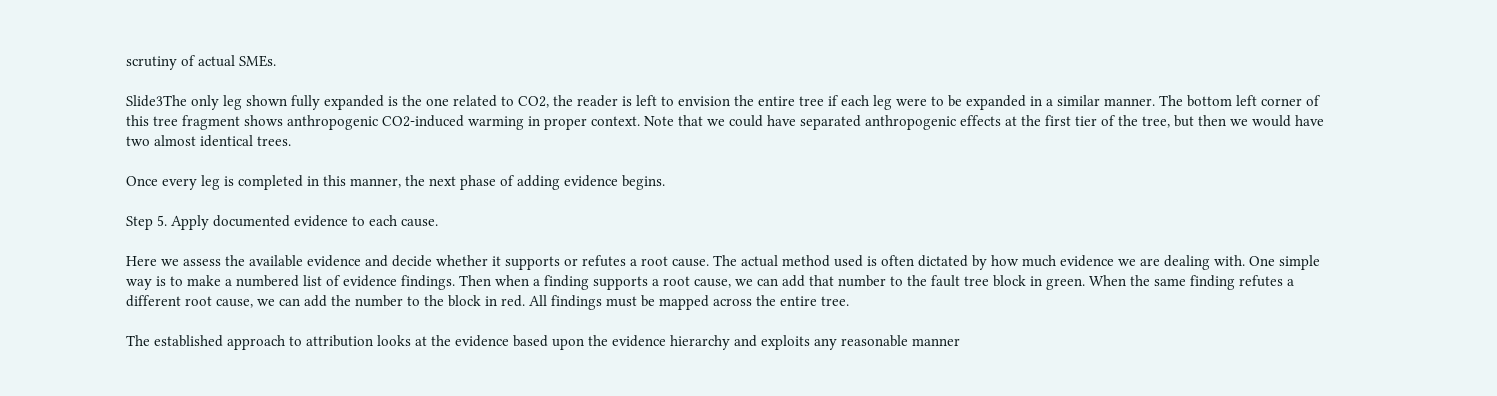scrutiny of actual SMEs.

Slide3The only leg shown fully expanded is the one related to CO2, the reader is left to envision the entire tree if each leg were to be expanded in a similar manner. The bottom left corner of this tree fragment shows anthropogenic CO2-induced warming in proper context. Note that we could have separated anthropogenic effects at the first tier of the tree, but then we would have two almost identical trees.

Once every leg is completed in this manner, the next phase of adding evidence begins.

Step 5. Apply documented evidence to each cause.

Here we assess the available evidence and decide whether it supports or refutes a root cause. The actual method used is often dictated by how much evidence we are dealing with. One simple way is to make a numbered list of evidence findings. Then when a finding supports a root cause, we can add that number to the fault tree block in green. When the same finding refutes a different root cause, we can add the number to the block in red. All findings must be mapped across the entire tree.

The established approach to attribution looks at the evidence based upon the evidence hierarchy and exploits any reasonable manner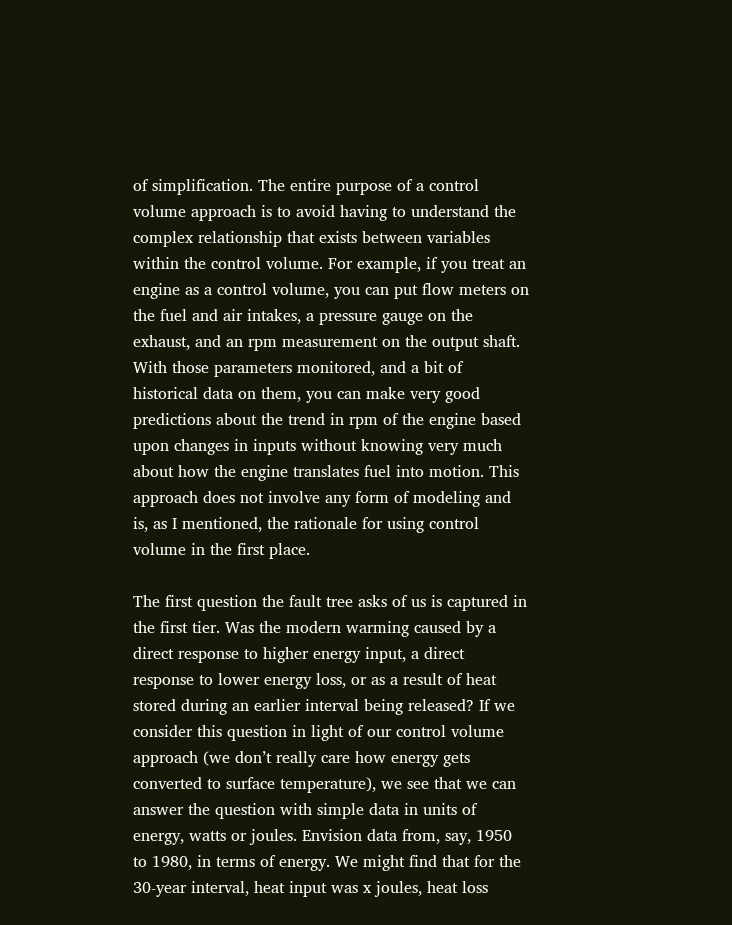of simplification. The entire purpose of a control volume approach is to avoid having to understand the complex relationship that exists between variables within the control volume. For example, if you treat an engine as a control volume, you can put flow meters on the fuel and air intakes, a pressure gauge on the exhaust, and an rpm measurement on the output shaft. With those parameters monitored, and a bit of historical data on them, you can make very good predictions about the trend in rpm of the engine based upon changes in inputs without knowing very much about how the engine translates fuel into motion. This approach does not involve any form of modeling and is, as I mentioned, the rationale for using control volume in the first place.

The first question the fault tree asks of us is captured in the first tier. Was the modern warming caused by a direct response to higher energy input, a direct response to lower energy loss, or as a result of heat stored during an earlier interval being released? If we consider this question in light of our control volume approach (we don’t really care how energy gets converted to surface temperature), we see that we can answer the question with simple data in units of energy, watts or joules. Envision data from, say, 1950 to 1980, in terms of energy. We might find that for the 30-year interval, heat input was x joules, heat loss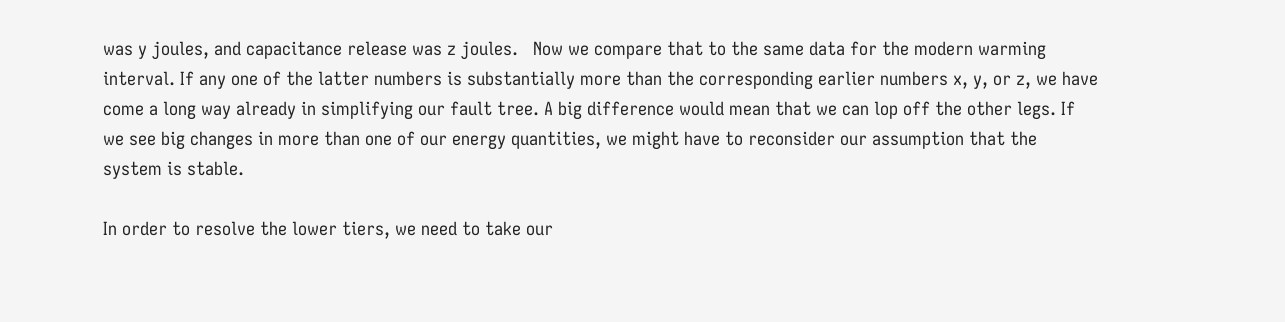was y joules, and capacitance release was z joules.   Now we compare that to the same data for the modern warming interval. If any one of the latter numbers is substantially more than the corresponding earlier numbers x, y, or z, we have come a long way already in simplifying our fault tree. A big difference would mean that we can lop off the other legs. If we see big changes in more than one of our energy quantities, we might have to reconsider our assumption that the system is stable.

In order to resolve the lower tiers, we need to take our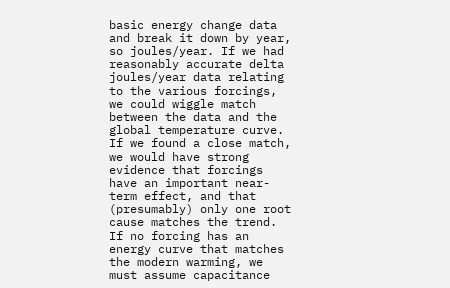basic energy change data and break it down by year, so joules/year. If we had reasonably accurate delta joules/year data relating to the various forcings, we could wiggle match between the data and the global temperature curve. If we found a close match, we would have strong evidence that forcings have an important near-term effect, and that (presumably) only one root cause matches the trend. If no forcing has an energy curve that matches the modern warming, we must assume capacitance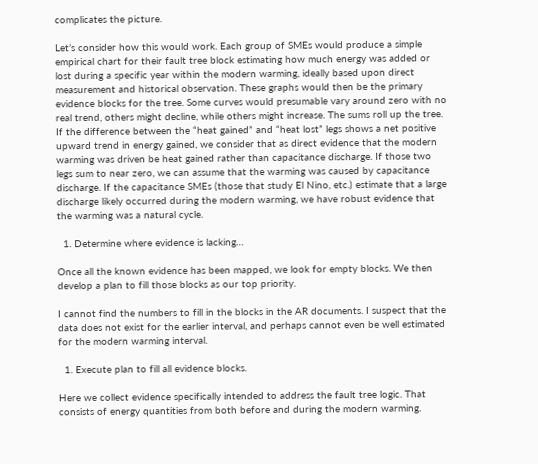complicates the picture.

Let’s consider how this would work. Each group of SMEs would produce a simple empirical chart for their fault tree block estimating how much energy was added or lost during a specific year within the modern warming, ideally based upon direct measurement and historical observation. These graphs would then be the primary evidence blocks for the tree. Some curves would presumable vary around zero with no real trend, others might decline, while others might increase. The sums roll up the tree. If the difference between the “heat gained” and “heat lost” legs shows a net positive upward trend in energy gained, we consider that as direct evidence that the modern warming was driven be heat gained rather than capacitance discharge. If those two legs sum to near zero, we can assume that the warming was caused by capacitance discharge. If the capacitance SMEs (those that study El Nino, etc.) estimate that a large discharge likely occurred during the modern warming, we have robust evidence that the warming was a natural cycle.

  1. Determine where evidence is lacking…

Once all the known evidence has been mapped, we look for empty blocks. We then develop a plan to fill those blocks as our top priority.

I cannot find the numbers to fill in the blocks in the AR documents. I suspect that the data does not exist for the earlier interval, and perhaps cannot even be well estimated for the modern warming interval.

  1. Execute plan to fill all evidence blocks.

Here we collect evidence specifically intended to address the fault tree logic. That consists of energy quantities from both before and during the modern warming.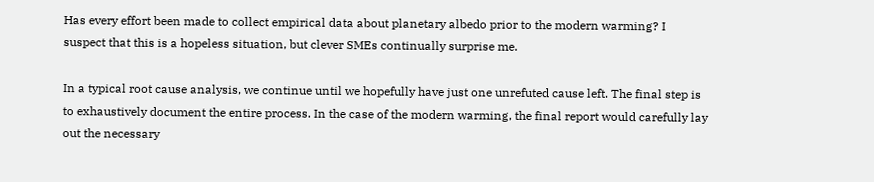Has every effort been made to collect empirical data about planetary albedo prior to the modern warming? I suspect that this is a hopeless situation, but clever SMEs continually surprise me.

In a typical root cause analysis, we continue until we hopefully have just one unrefuted cause left. The final step is to exhaustively document the entire process. In the case of the modern warming, the final report would carefully lay out the necessary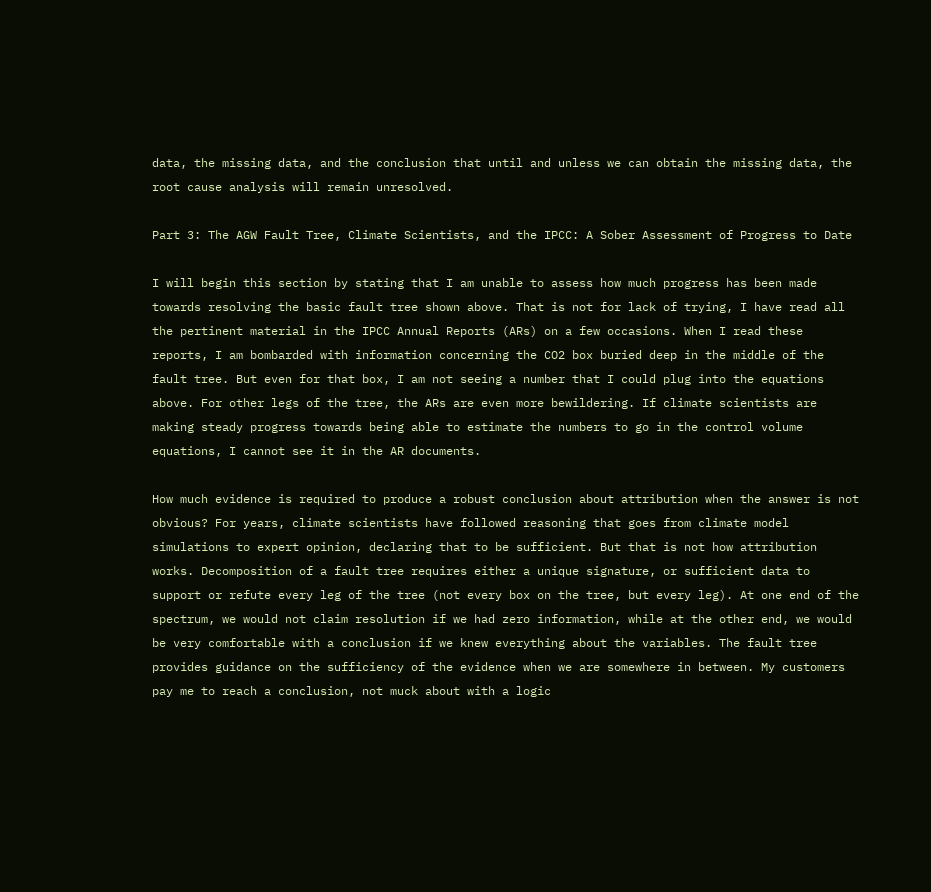data, the missing data, and the conclusion that until and unless we can obtain the missing data, the root cause analysis will remain unresolved.

Part 3: The AGW Fault Tree, Climate Scientists, and the IPCC: A Sober Assessment of Progress to Date

I will begin this section by stating that I am unable to assess how much progress has been made towards resolving the basic fault tree shown above. That is not for lack of trying, I have read all the pertinent material in the IPCC Annual Reports (ARs) on a few occasions. When I read these reports, I am bombarded with information concerning the CO2 box buried deep in the middle of the fault tree. But even for that box, I am not seeing a number that I could plug into the equations above. For other legs of the tree, the ARs are even more bewildering. If climate scientists are making steady progress towards being able to estimate the numbers to go in the control volume equations, I cannot see it in the AR documents.

How much evidence is required to produce a robust conclusion about attribution when the answer is not obvious? For years, climate scientists have followed reasoning that goes from climate model simulations to expert opinion, declaring that to be sufficient. But that is not how attribution works. Decomposition of a fault tree requires either a unique signature, or sufficient data to support or refute every leg of the tree (not every box on the tree, but every leg). At one end of the spectrum, we would not claim resolution if we had zero information, while at the other end, we would be very comfortable with a conclusion if we knew everything about the variables. The fault tree provides guidance on the sufficiency of the evidence when we are somewhere in between. My customers pay me to reach a conclusion, not muck about with a logic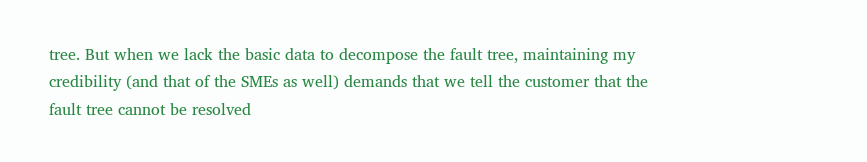tree. But when we lack the basic data to decompose the fault tree, maintaining my credibility (and that of the SMEs as well) demands that we tell the customer that the fault tree cannot be resolved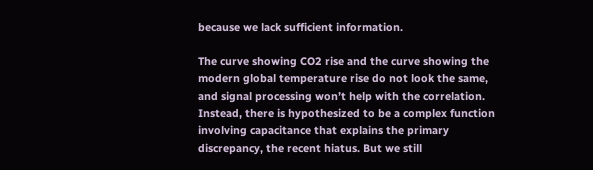because we lack sufficient information.

The curve showing CO2 rise and the curve showing the modern global temperature rise do not look the same, and signal processing won’t help with the correlation. Instead, there is hypothesized to be a complex function involving capacitance that explains the primary discrepancy, the recent hiatus. But we still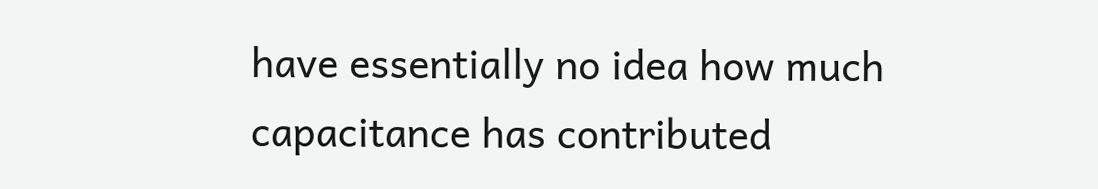have essentially no idea how much capacitance has contributed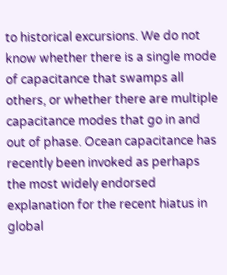to historical excursions. We do not know whether there is a single mode of capacitance that swamps all others, or whether there are multiple capacitance modes that go in and out of phase. Ocean capacitance has recently been invoked as perhaps the most widely endorsed explanation for the recent hiatus in global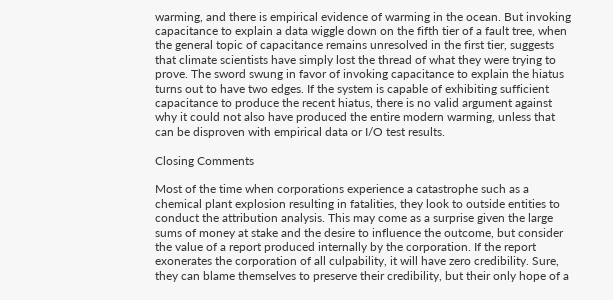warming, and there is empirical evidence of warming in the ocean. But invoking capacitance to explain a data wiggle down on the fifth tier of a fault tree, when the general topic of capacitance remains unresolved in the first tier, suggests that climate scientists have simply lost the thread of what they were trying to prove. The sword swung in favor of invoking capacitance to explain the hiatus turns out to have two edges. If the system is capable of exhibiting sufficient capacitance to produce the recent hiatus, there is no valid argument against why it could not also have produced the entire modern warming, unless that can be disproven with empirical data or I/O test results.

Closing Comments

Most of the time when corporations experience a catastrophe such as a chemical plant explosion resulting in fatalities, they look to outside entities to conduct the attribution analysis. This may come as a surprise given the large sums of money at stake and the desire to influence the outcome, but consider the value of a report produced internally by the corporation. If the report exonerates the corporation of all culpability, it will have zero credibility. Sure, they can blame themselves to preserve their credibility, but their only hope of a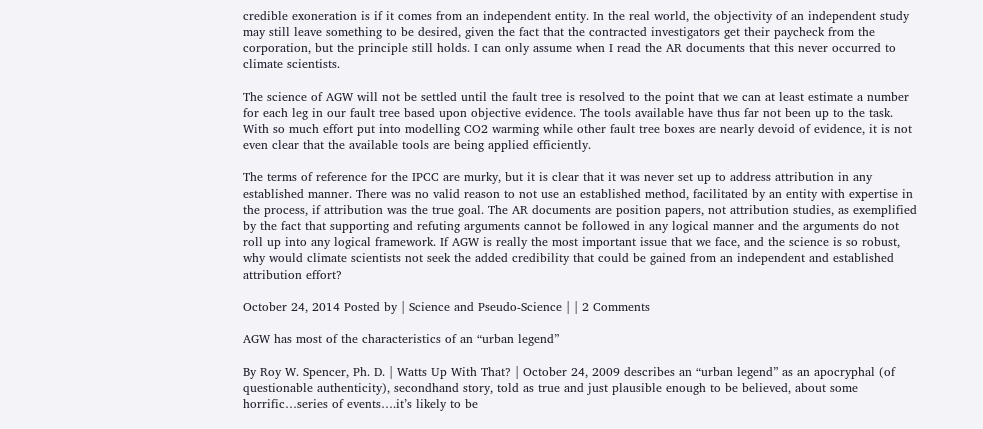credible exoneration is if it comes from an independent entity. In the real world, the objectivity of an independent study may still leave something to be desired, given the fact that the contracted investigators get their paycheck from the corporation, but the principle still holds. I can only assume when I read the AR documents that this never occurred to climate scientists.

The science of AGW will not be settled until the fault tree is resolved to the point that we can at least estimate a number for each leg in our fault tree based upon objective evidence. The tools available have thus far not been up to the task. With so much effort put into modelling CO2 warming while other fault tree boxes are nearly devoid of evidence, it is not even clear that the available tools are being applied efficiently.

The terms of reference for the IPCC are murky, but it is clear that it was never set up to address attribution in any established manner. There was no valid reason to not use an established method, facilitated by an entity with expertise in the process, if attribution was the true goal. The AR documents are position papers, not attribution studies, as exemplified by the fact that supporting and refuting arguments cannot be followed in any logical manner and the arguments do not roll up into any logical framework. If AGW is really the most important issue that we face, and the science is so robust, why would climate scientists not seek the added credibility that could be gained from an independent and established attribution effort?

October 24, 2014 Posted by | Science and Pseudo-Science | | 2 Comments

AGW has most of the characteristics of an “urban legend”

By Roy W. Spencer, Ph. D. | Watts Up With That? | October 24, 2009 describes an “urban legend” as an apocryphal (of questionable authenticity), secondhand story, told as true and just plausible enough to be believed, about some horrific…series of events….it’s likely to be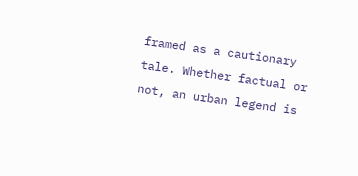framed as a cautionary tale. Whether factual or not, an urban legend is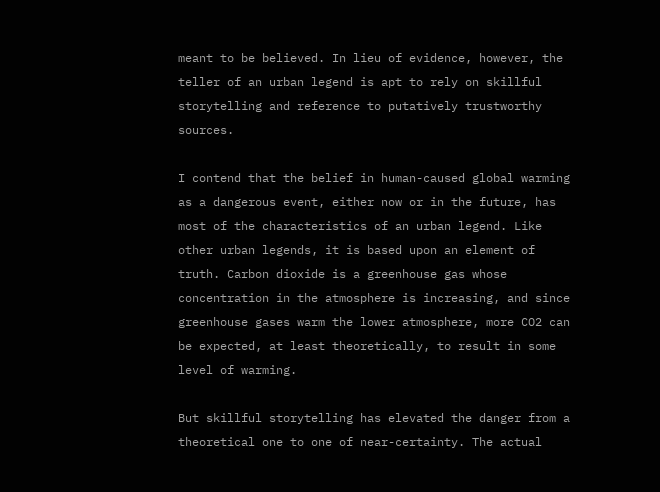meant to be believed. In lieu of evidence, however, the teller of an urban legend is apt to rely on skillful storytelling and reference to putatively trustworthy sources.

I contend that the belief in human-caused global warming as a dangerous event, either now or in the future, has most of the characteristics of an urban legend. Like other urban legends, it is based upon an element of truth. Carbon dioxide is a greenhouse gas whose concentration in the atmosphere is increasing, and since greenhouse gases warm the lower atmosphere, more CO2 can be expected, at least theoretically, to result in some level of warming.

But skillful storytelling has elevated the danger from a theoretical one to one of near-certainty. The actual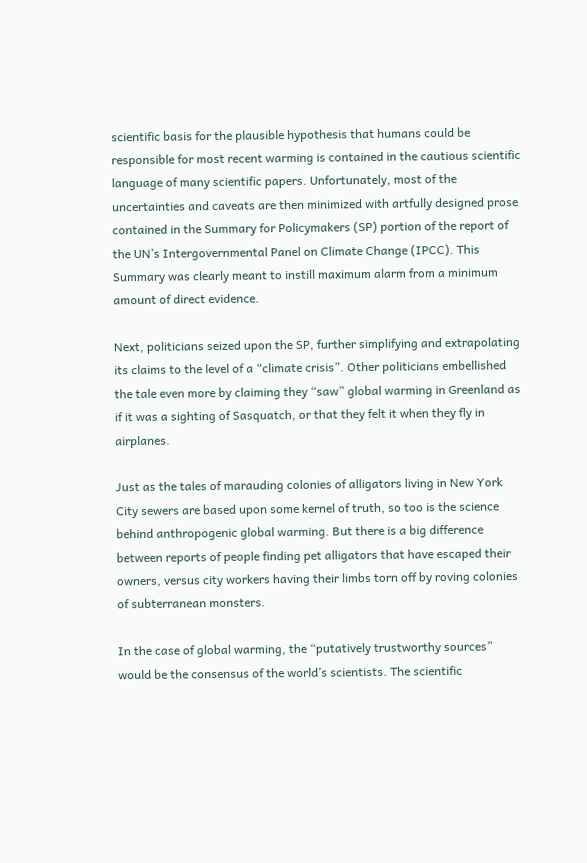scientific basis for the plausible hypothesis that humans could be responsible for most recent warming is contained in the cautious scientific language of many scientific papers. Unfortunately, most of the uncertainties and caveats are then minimized with artfully designed prose contained in the Summary for Policymakers (SP) portion of the report of the UN’s Intergovernmental Panel on Climate Change (IPCC). This Summary was clearly meant to instill maximum alarm from a minimum amount of direct evidence.

Next, politicians seized upon the SP, further simplifying and extrapolating its claims to the level of a “climate crisis”. Other politicians embellished the tale even more by claiming they “saw” global warming in Greenland as if it was a sighting of Sasquatch, or that they felt it when they fly in airplanes.

Just as the tales of marauding colonies of alligators living in New York City sewers are based upon some kernel of truth, so too is the science behind anthropogenic global warming. But there is a big difference between reports of people finding pet alligators that have escaped their owners, versus city workers having their limbs torn off by roving colonies of subterranean monsters.

In the case of global warming, the “putatively trustworthy sources” would be the consensus of the world’s scientists. The scientific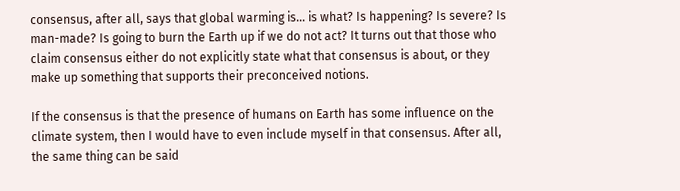consensus, after all, says that global warming is… is what? Is happening? Is severe? Is man-made? Is going to burn the Earth up if we do not act? It turns out that those who claim consensus either do not explicitly state what that consensus is about, or they make up something that supports their preconceived notions.

If the consensus is that the presence of humans on Earth has some influence on the climate system, then I would have to even include myself in that consensus. After all, the same thing can be said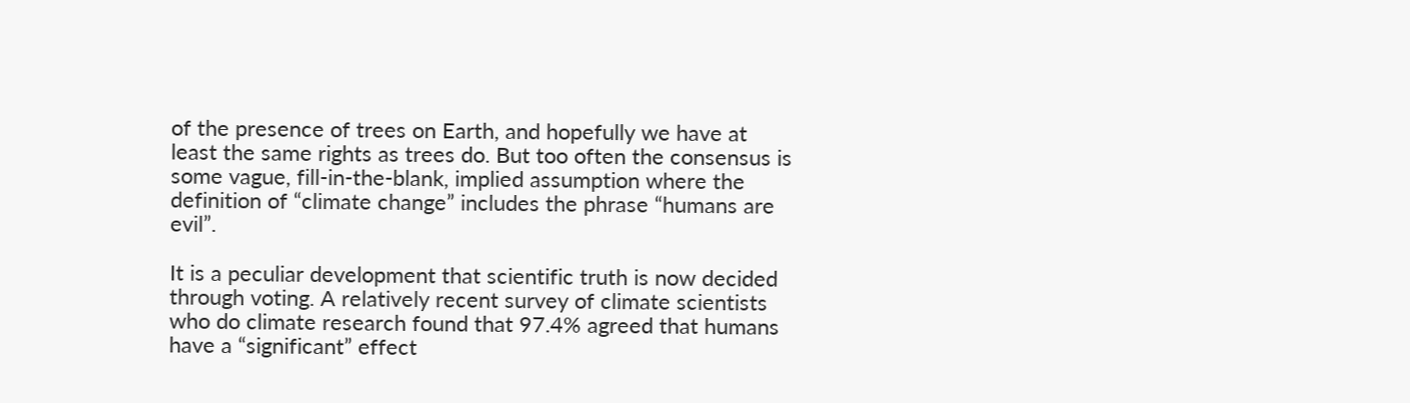of the presence of trees on Earth, and hopefully we have at least the same rights as trees do. But too often the consensus is some vague, fill-in-the-blank, implied assumption where the definition of “climate change” includes the phrase “humans are evil”.

It is a peculiar development that scientific truth is now decided through voting. A relatively recent survey of climate scientists who do climate research found that 97.4% agreed that humans have a “significant” effect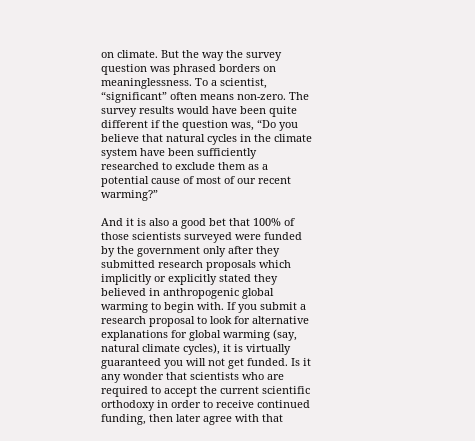on climate. But the way the survey question was phrased borders on meaninglessness. To a scientist, “significant” often means non-zero. The survey results would have been quite different if the question was, “Do you believe that natural cycles in the climate system have been sufficiently researched to exclude them as a potential cause of most of our recent warming?”

And it is also a good bet that 100% of those scientists surveyed were funded by the government only after they submitted research proposals which implicitly or explicitly stated they believed in anthropogenic global warming to begin with. If you submit a research proposal to look for alternative explanations for global warming (say, natural climate cycles), it is virtually guaranteed you will not get funded. Is it any wonder that scientists who are required to accept the current scientific orthodoxy in order to receive continued funding, then later agree with that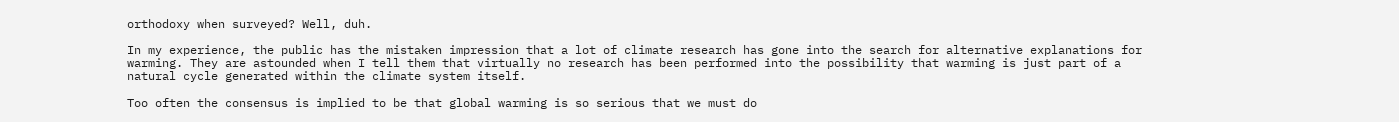orthodoxy when surveyed? Well, duh.

In my experience, the public has the mistaken impression that a lot of climate research has gone into the search for alternative explanations for warming. They are astounded when I tell them that virtually no research has been performed into the possibility that warming is just part of a natural cycle generated within the climate system itself.

Too often the consensus is implied to be that global warming is so serious that we must do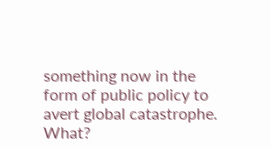something now in the form of public policy to avert global catastrophe. What?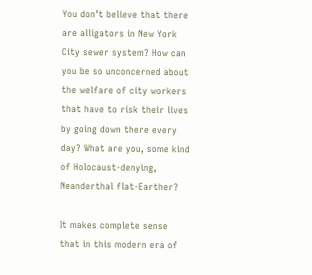You don’t believe that there are alligators in New York City sewer system? How can you be so unconcerned about the welfare of city workers that have to risk their lives by going down there every day? What are you, some kind of Holocaust-denying, Neanderthal flat-Earther?

It makes complete sense that in this modern era of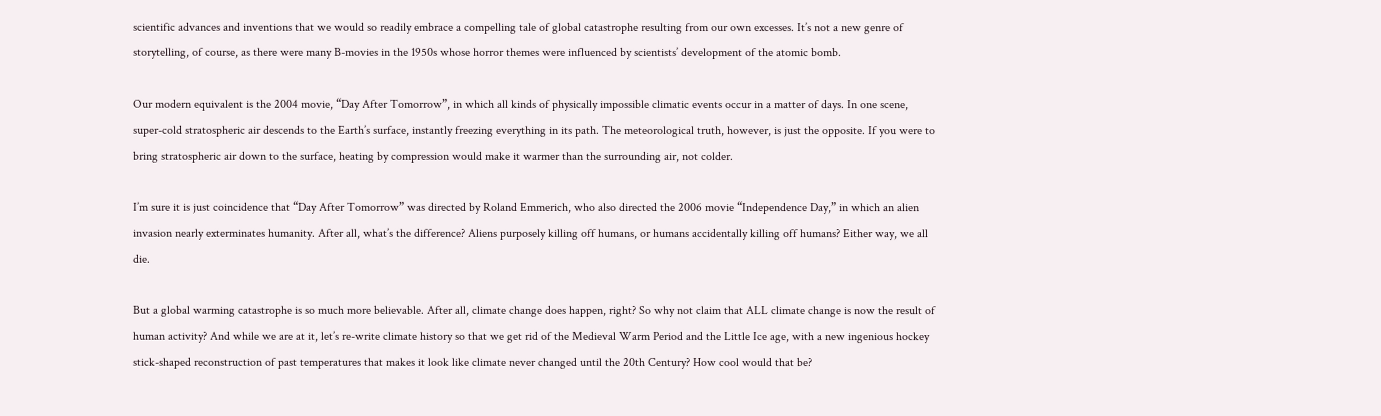scientific advances and inventions that we would so readily embrace a compelling tale of global catastrophe resulting from our own excesses. It’s not a new genre of storytelling, of course, as there were many B-movies in the 1950s whose horror themes were influenced by scientists’ development of the atomic bomb.

Our modern equivalent is the 2004 movie, “Day After Tomorrow”, in which all kinds of physically impossible climatic events occur in a matter of days. In one scene, super-cold stratospheric air descends to the Earth’s surface, instantly freezing everything in its path. The meteorological truth, however, is just the opposite. If you were to bring stratospheric air down to the surface, heating by compression would make it warmer than the surrounding air, not colder.

I’m sure it is just coincidence that “Day After Tomorrow” was directed by Roland Emmerich, who also directed the 2006 movie “Independence Day,” in which an alien invasion nearly exterminates humanity. After all, what’s the difference? Aliens purposely killing off humans, or humans accidentally killing off humans? Either way, we all die.

But a global warming catastrophe is so much more believable. After all, climate change does happen, right? So why not claim that ALL climate change is now the result of human activity? And while we are at it, let’s re-write climate history so that we get rid of the Medieval Warm Period and the Little Ice age, with a new ingenious hockey stick-shaped reconstruction of past temperatures that makes it look like climate never changed until the 20th Century? How cool would that be?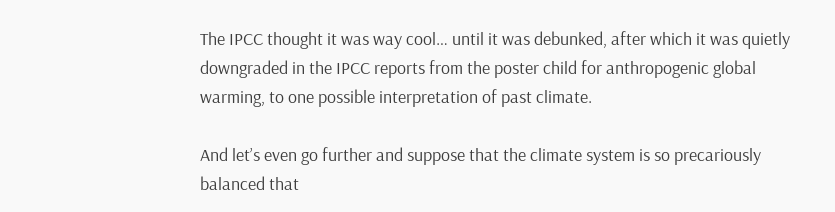The IPCC thought it was way cool… until it was debunked, after which it was quietly downgraded in the IPCC reports from the poster child for anthropogenic global warming, to one possible interpretation of past climate.

And let’s even go further and suppose that the climate system is so precariously balanced that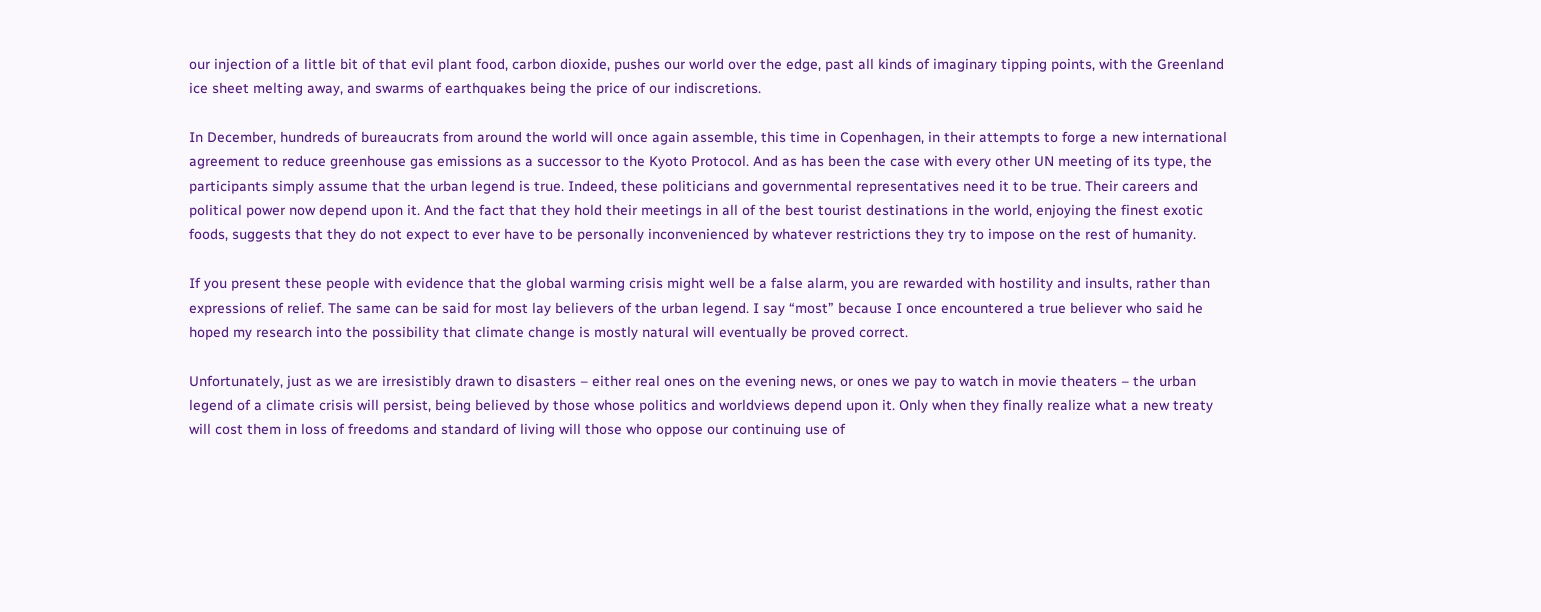our injection of a little bit of that evil plant food, carbon dioxide, pushes our world over the edge, past all kinds of imaginary tipping points, with the Greenland ice sheet melting away, and swarms of earthquakes being the price of our indiscretions.

In December, hundreds of bureaucrats from around the world will once again assemble, this time in Copenhagen, in their attempts to forge a new international agreement to reduce greenhouse gas emissions as a successor to the Kyoto Protocol. And as has been the case with every other UN meeting of its type, the participants simply assume that the urban legend is true. Indeed, these politicians and governmental representatives need it to be true. Their careers and political power now depend upon it. And the fact that they hold their meetings in all of the best tourist destinations in the world, enjoying the finest exotic foods, suggests that they do not expect to ever have to be personally inconvenienced by whatever restrictions they try to impose on the rest of humanity.

If you present these people with evidence that the global warming crisis might well be a false alarm, you are rewarded with hostility and insults, rather than expressions of relief. The same can be said for most lay believers of the urban legend. I say “most” because I once encountered a true believer who said he hoped my research into the possibility that climate change is mostly natural will eventually be proved correct.

Unfortunately, just as we are irresistibly drawn to disasters – either real ones on the evening news, or ones we pay to watch in movie theaters – the urban legend of a climate crisis will persist, being believed by those whose politics and worldviews depend upon it. Only when they finally realize what a new treaty will cost them in loss of freedoms and standard of living will those who oppose our continuing use of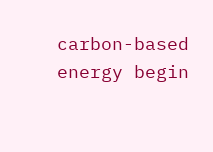carbon-based energy begin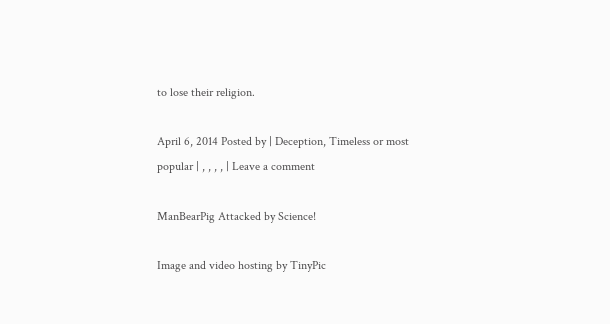to lose their religion.

April 6, 2014 Posted by | Deception, Timeless or most popular | , , , , | Leave a comment

ManBearPig Attacked by Science!

Image and video hosting by TinyPic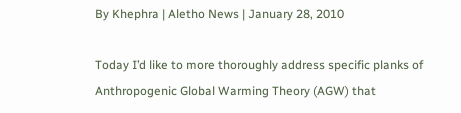By Khephra | Aletho News | January 28, 2010

Today I’d like to more thoroughly address specific planks of Anthropogenic Global Warming Theory (AGW) that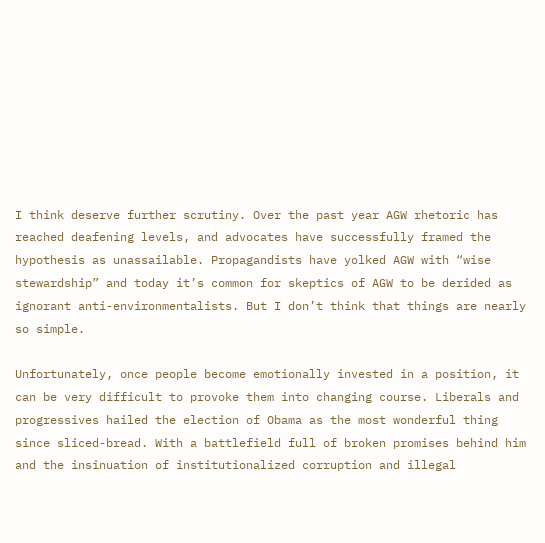I think deserve further scrutiny. Over the past year AGW rhetoric has reached deafening levels, and advocates have successfully framed the hypothesis as unassailable. Propagandists have yolked AGW with “wise stewardship” and today it’s common for skeptics of AGW to be derided as ignorant anti-environmentalists. But I don’t think that things are nearly so simple.

Unfortunately, once people become emotionally invested in a position, it can be very difficult to provoke them into changing course. Liberals and progressives hailed the election of Obama as the most wonderful thing since sliced-bread. With a battlefield full of broken promises behind him and the insinuation of institutionalized corruption and illegal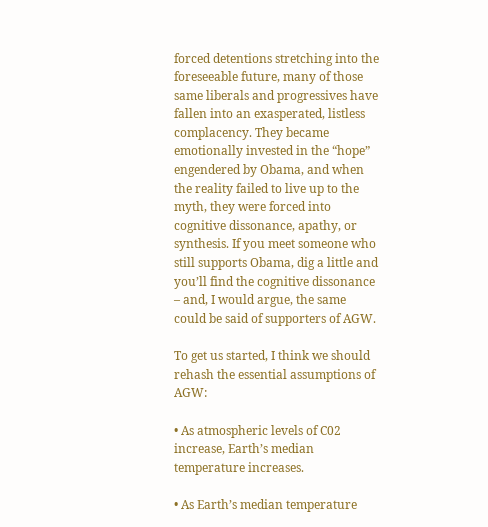forced detentions stretching into the foreseeable future, many of those same liberals and progressives have fallen into an exasperated, listless complacency. They became emotionally invested in the “hope” engendered by Obama, and when the reality failed to live up to the myth, they were forced into cognitive dissonance, apathy, or synthesis. If you meet someone who still supports Obama, dig a little and you’ll find the cognitive dissonance – and, I would argue, the same could be said of supporters of AGW.

To get us started, I think we should rehash the essential assumptions of AGW:

• As atmospheric levels of C02 increase, Earth’s median temperature increases.

• As Earth’s median temperature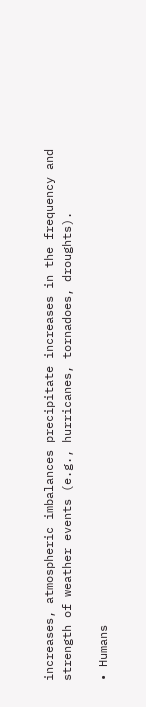increases, atmospheric imbalances precipitate increases in the frequency and strength of weather events (e.g., hurricanes, tornadoes, droughts).

• Humans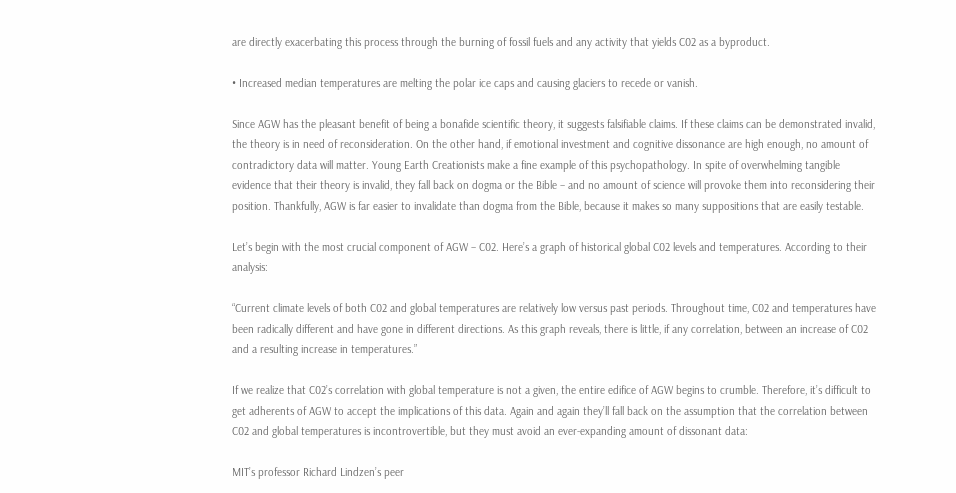are directly exacerbating this process through the burning of fossil fuels and any activity that yields C02 as a byproduct.

• Increased median temperatures are melting the polar ice caps and causing glaciers to recede or vanish.

Since AGW has the pleasant benefit of being a bonafide scientific theory, it suggests falsifiable claims. If these claims can be demonstrated invalid, the theory is in need of reconsideration. On the other hand, if emotional investment and cognitive dissonance are high enough, no amount of contradictory data will matter. Young Earth Creationists make a fine example of this psychopathology. In spite of overwhelming tangible evidence that their theory is invalid, they fall back on dogma or the Bible – and no amount of science will provoke them into reconsidering their position. Thankfully, AGW is far easier to invalidate than dogma from the Bible, because it makes so many suppositions that are easily testable.

Let’s begin with the most crucial component of AGW – C02. Here’s a graph of historical global C02 levels and temperatures. According to their analysis:

“Current climate levels of both C02 and global temperatures are relatively low versus past periods. Throughout time, C02 and temperatures have been radically different and have gone in different directions. As this graph reveals, there is little, if any correlation, between an increase of C02 and a resulting increase in temperatures.”

If we realize that C02’s correlation with global temperature is not a given, the entire edifice of AGW begins to crumble. Therefore, it’s difficult to get adherents of AGW to accept the implications of this data. Again and again they’ll fall back on the assumption that the correlation between C02 and global temperatures is incontrovertible, but they must avoid an ever-expanding amount of dissonant data:

MIT’s professor Richard Lindzen’s peer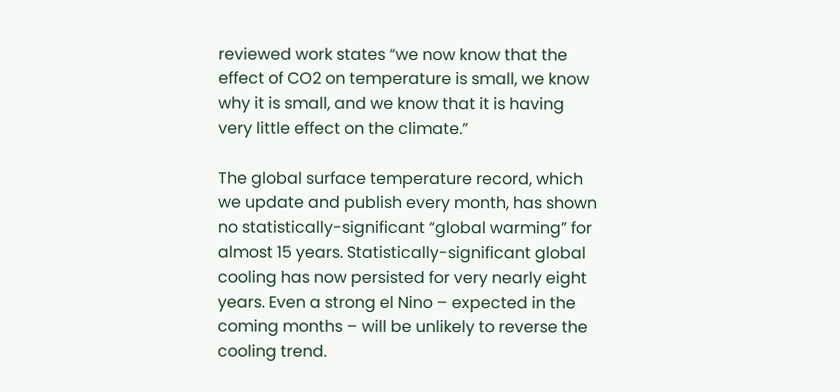reviewed work states “we now know that the effect of CO2 on temperature is small, we know why it is small, and we know that it is having very little effect on the climate.”

The global surface temperature record, which we update and publish every month, has shown no statistically-significant “global warming” for almost 15 years. Statistically-significant global cooling has now persisted for very nearly eight years. Even a strong el Nino – expected in the coming months – will be unlikely to reverse the cooling trend.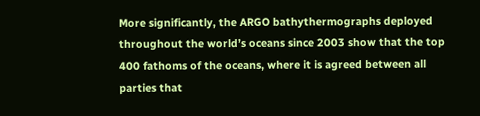More significantly, the ARGO bathythermographs deployed throughout the world’s oceans since 2003 show that the top 400 fathoms of the oceans, where it is agreed between all parties that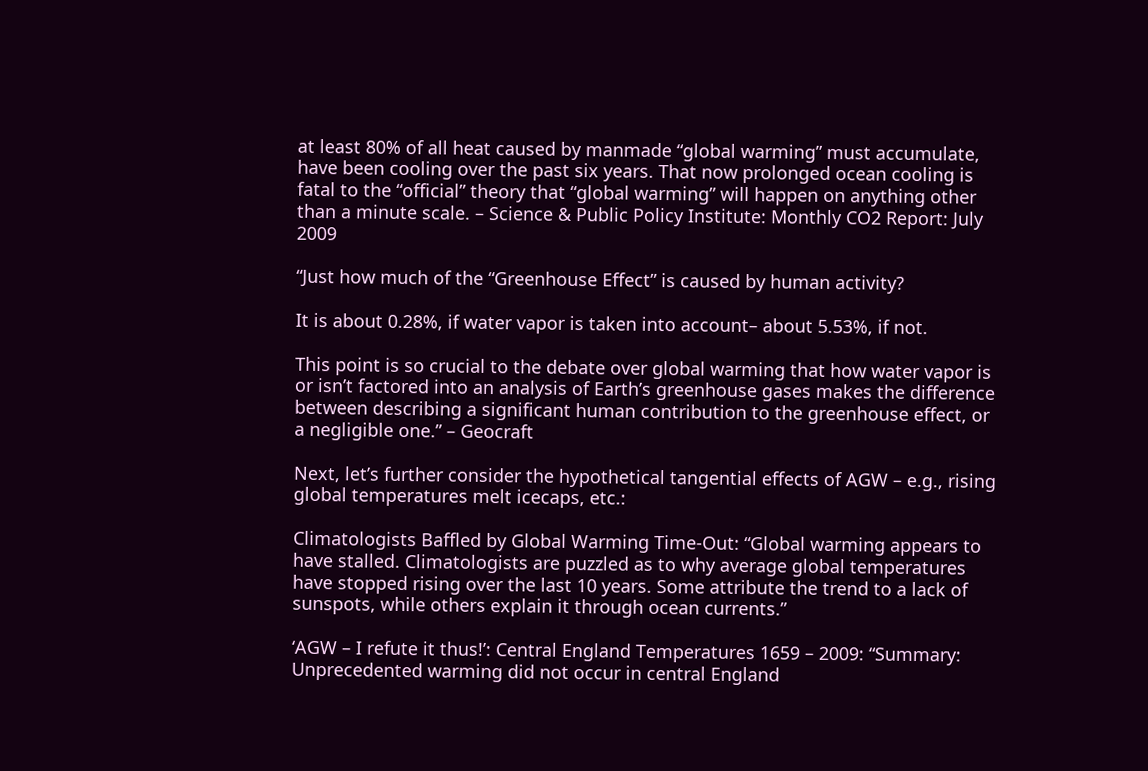at least 80% of all heat caused by manmade “global warming” must accumulate, have been cooling over the past six years. That now prolonged ocean cooling is fatal to the “official” theory that “global warming” will happen on anything other than a minute scale. – Science & Public Policy Institute: Monthly CO2 Report: July 2009

“Just how much of the “Greenhouse Effect” is caused by human activity?

It is about 0.28%, if water vapor is taken into account– about 5.53%, if not.

This point is so crucial to the debate over global warming that how water vapor is or isn’t factored into an analysis of Earth’s greenhouse gases makes the difference between describing a significant human contribution to the greenhouse effect, or a negligible one.” – Geocraft

Next, let’s further consider the hypothetical tangential effects of AGW – e.g., rising global temperatures melt icecaps, etc.:

Climatologists Baffled by Global Warming Time-Out: “Global warming appears to have stalled. Climatologists are puzzled as to why average global temperatures have stopped rising over the last 10 years. Some attribute the trend to a lack of sunspots, while others explain it through ocean currents.”

‘AGW – I refute it thus!’: Central England Temperatures 1659 – 2009: “Summary: Unprecedented warming did not occur in central England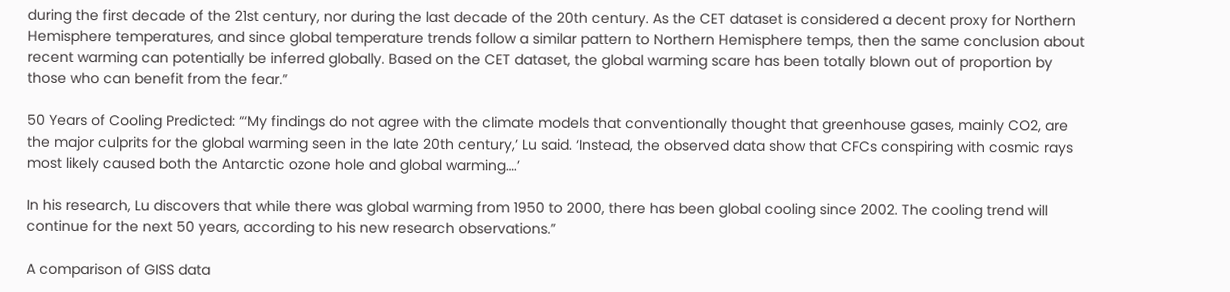during the first decade of the 21st century, nor during the last decade of the 20th century. As the CET dataset is considered a decent proxy for Northern Hemisphere temperatures, and since global temperature trends follow a similar pattern to Northern Hemisphere temps, then the same conclusion about recent warming can potentially be inferred globally. Based on the CET dataset, the global warming scare has been totally blown out of proportion by those who can benefit from the fear.”

50 Years of Cooling Predicted: “‘My findings do not agree with the climate models that conventionally thought that greenhouse gases, mainly CO2, are the major culprits for the global warming seen in the late 20th century,’ Lu said. ‘Instead, the observed data show that CFCs conspiring with cosmic rays most likely caused both the Antarctic ozone hole and global warming….’

In his research, Lu discovers that while there was global warming from 1950 to 2000, there has been global cooling since 2002. The cooling trend will continue for the next 50 years, according to his new research observations.”

A comparison of GISS data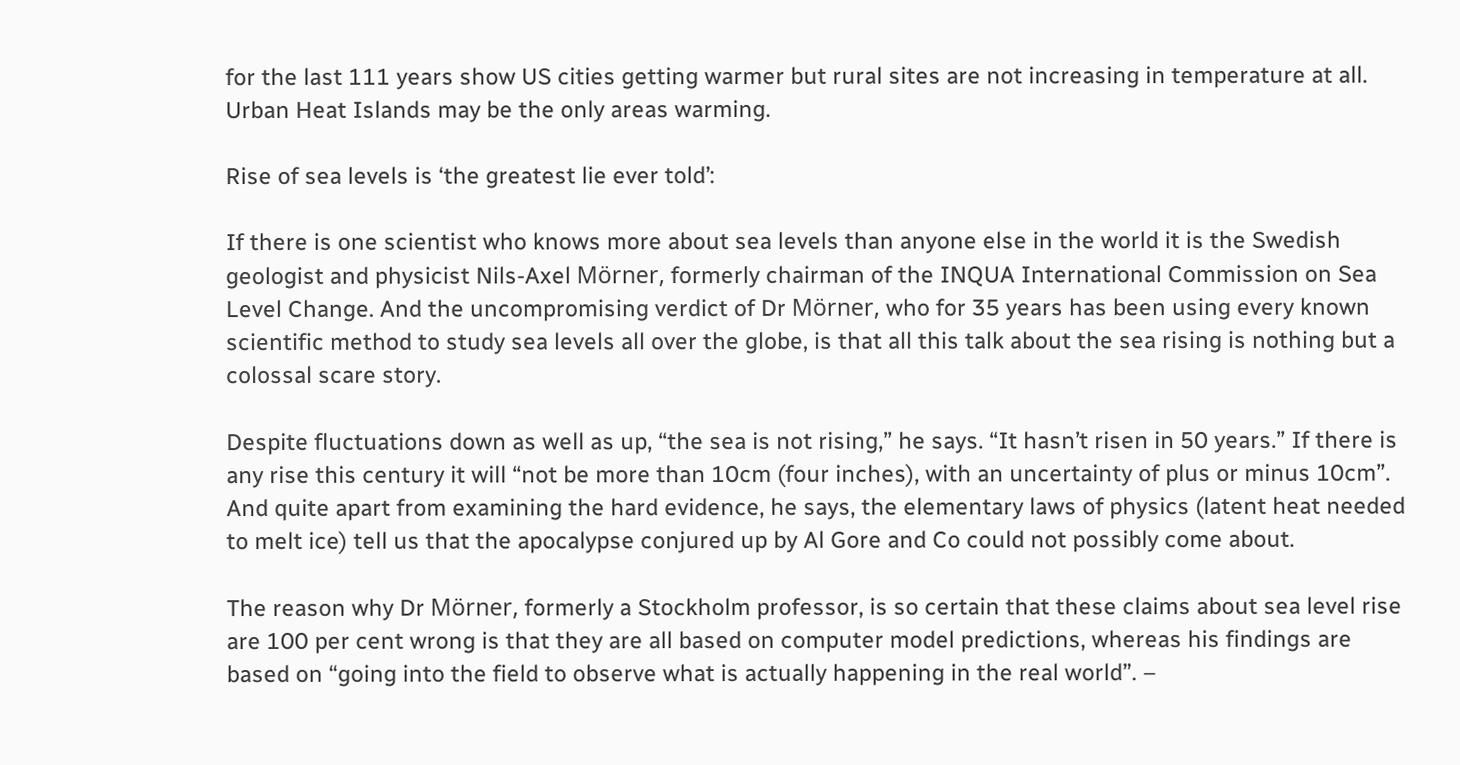for the last 111 years show US cities getting warmer but rural sites are not increasing in temperature at all. Urban Heat Islands may be the only areas warming.

Rise of sea levels is ‘the greatest lie ever told’:

If there is one scientist who knows more about sea levels than anyone else in the world it is the Swedish geologist and physicist Nils-Axel Mörner, formerly chairman of the INQUA International Commission on Sea Level Change. And the uncompromising verdict of Dr Mörner, who for 35 years has been using every known scientific method to study sea levels all over the globe, is that all this talk about the sea rising is nothing but a colossal scare story.

Despite fluctuations down as well as up, “the sea is not rising,” he says. “It hasn’t risen in 50 years.” If there is any rise this century it will “not be more than 10cm (four inches), with an uncertainty of plus or minus 10cm”. And quite apart from examining the hard evidence, he says, the elementary laws of physics (latent heat needed to melt ice) tell us that the apocalypse conjured up by Al Gore and Co could not possibly come about.

The reason why Dr Mörner, formerly a Stockholm professor, is so certain that these claims about sea level rise are 100 per cent wrong is that they are all based on computer model predictions, whereas his findings are based on “going into the field to observe what is actually happening in the real world”. –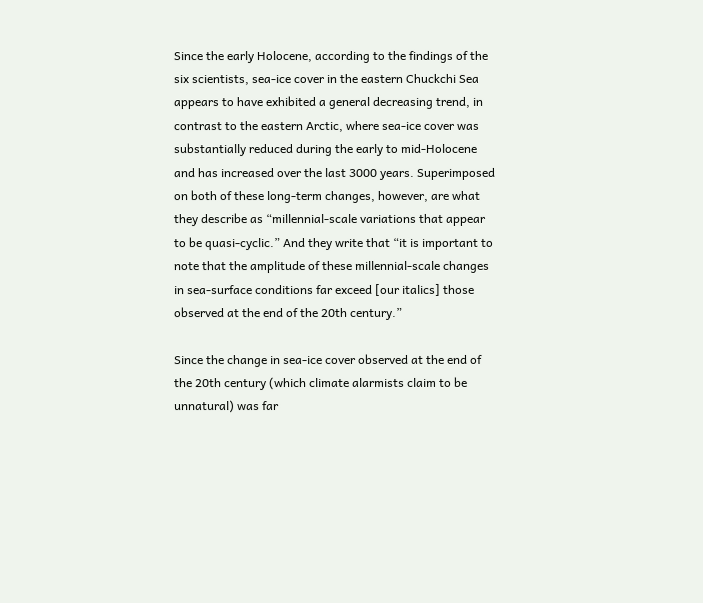Since the early Holocene, according to the findings of the six scientists, sea-ice cover in the eastern Chuckchi Sea appears to have exhibited a general decreasing trend, in contrast to the eastern Arctic, where sea-ice cover was substantially reduced during the early to mid-Holocene and has increased over the last 3000 years. Superimposed on both of these long-term changes, however, are what they describe as “millennial-scale variations that appear to be quasi-cyclic.” And they write that “it is important to note that the amplitude of these millennial-scale changes in sea-surface conditions far exceed [our italics] those observed at the end of the 20th century.”

Since the change in sea-ice cover observed at the end of the 20th century (which climate alarmists claim to be unnatural) was far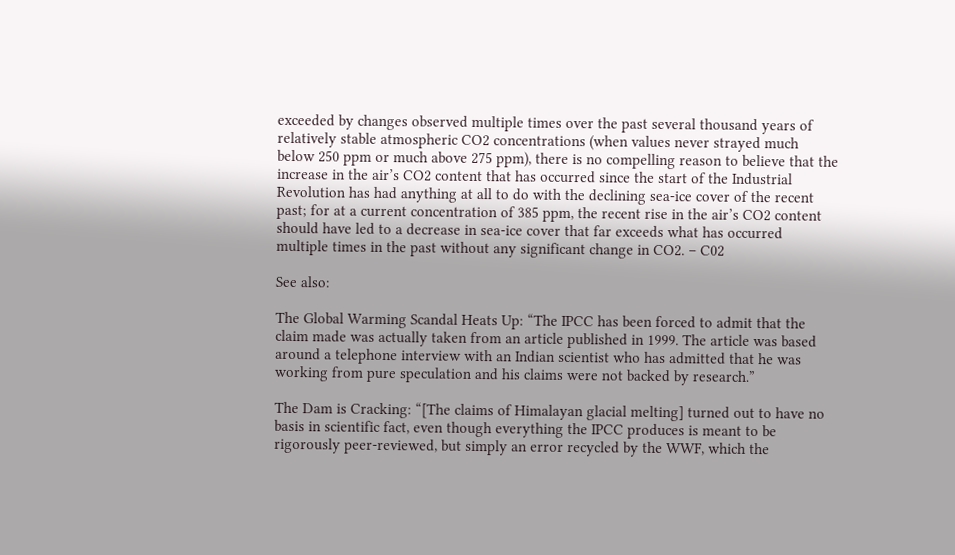exceeded by changes observed multiple times over the past several thousand years of relatively stable atmospheric CO2 concentrations (when values never strayed much below 250 ppm or much above 275 ppm), there is no compelling reason to believe that the increase in the air’s CO2 content that has occurred since the start of the Industrial Revolution has had anything at all to do with the declining sea-ice cover of the recent past; for at a current concentration of 385 ppm, the recent rise in the air’s CO2 content should have led to a decrease in sea-ice cover that far exceeds what has occurred multiple times in the past without any significant change in CO2. – C02

See also:

The Global Warming Scandal Heats Up: “The IPCC has been forced to admit that the claim made was actually taken from an article published in 1999. The article was based around a telephone interview with an Indian scientist who has admitted that he was working from pure speculation and his claims were not backed by research.”

The Dam is Cracking: “[The claims of Himalayan glacial melting] turned out to have no basis in scientific fact, even though everything the IPCC produces is meant to be rigorously peer-reviewed, but simply an error recycled by the WWF, which the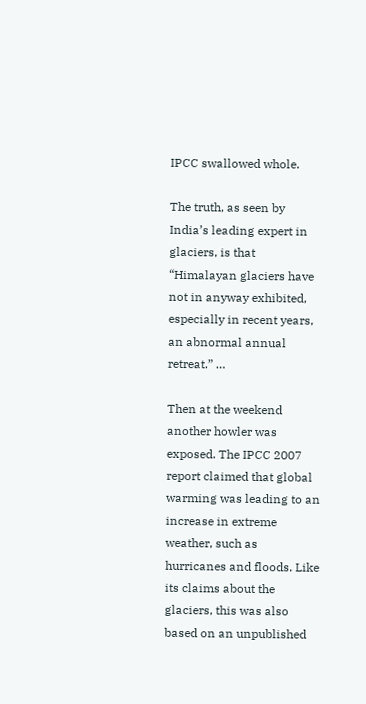IPCC swallowed whole.

The truth, as seen by India’s leading expert in glaciers, is that “Himalayan glaciers have not in anyway exhibited, especially in recent years, an abnormal annual retreat.” …

Then at the weekend another howler was exposed. The IPCC 2007 report claimed that global warming was leading to an increase in extreme weather, such as hurricanes and floods. Like its claims about the glaciers, this was also based on an unpublished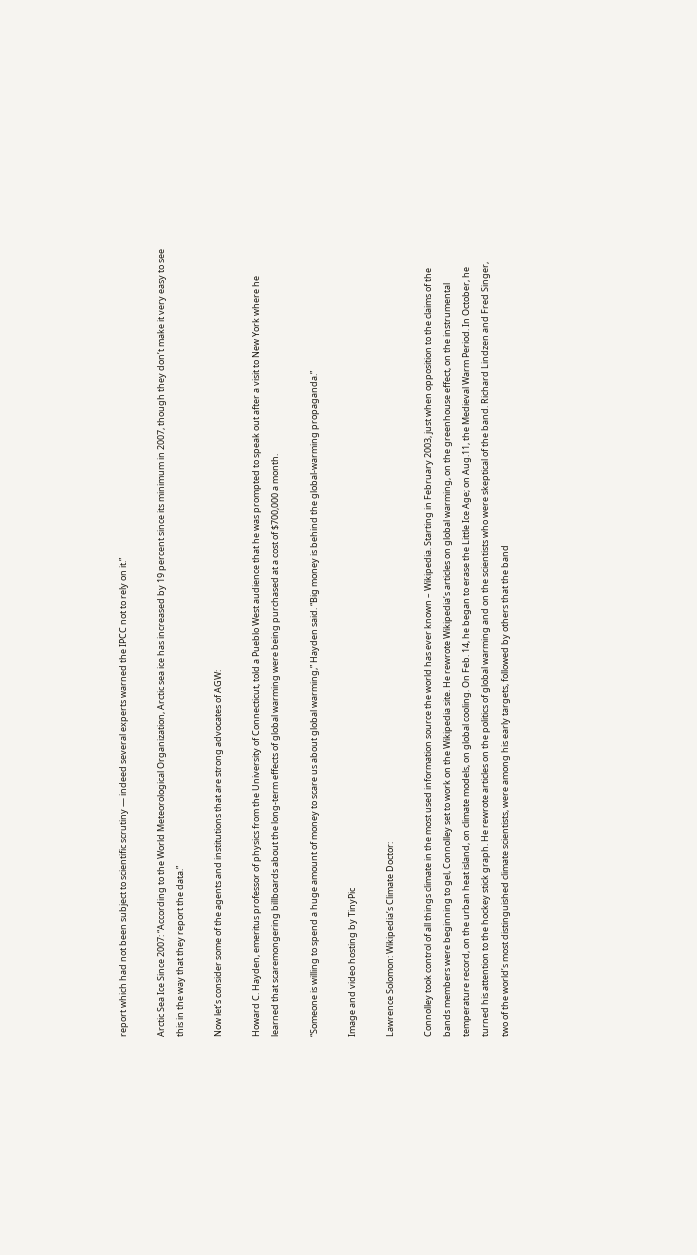report which had not been subject to scientific scrutiny — indeed several experts warned the IPCC not to rely on it.”

Arctic Sea Ice Since 2007: “According to the World Meteorological Organization, Arctic sea ice has increased by 19 percent since its minimum in 2007, though they don’t make it very easy to see this in the way that they report the data.”

Now let’s consider some of the agents and institutions that are strong advocates of AGW:

Howard C. Hayden, emeritus professor of physics from the University of Connecticut, told a Pueblo West audience that he was prompted to speak out after a visit to New York where he learned that scaremongering billboards about the long-term effects of global warming were being purchased at a cost of $700,000 a month.

“Someone is willing to spend a huge amount of money to scare us about global warming,” Hayden said. “Big money is behind the global-warming propaganda.”

Image and video hosting by TinyPic

Lawrence Solomon: Wikipedia’s Climate Doctor:

Connolley took control of all things climate in the most used information source the world has ever known – Wikipedia. Starting in February 2003, just when opposition to the claims of the bands members were beginning to gel, Connolley set to work on the Wikipedia site. He rewrote Wikipedia’s articles on global warming, on the greenhouse effect, on the instrumental temperature record, on the urban heat island, on climate models, on global cooling. On Feb. 14, he began to erase the Little Ice Age; on Aug.11, the Medieval Warm Period. In October, he turned his attention to the hockey stick graph. He rewrote articles on the politics of global warming and on the scientists who were skeptical of the band. Richard Lindzen and Fred Singer, two of the world’s most distinguished climate scientists, were among his early targets, followed by others that the band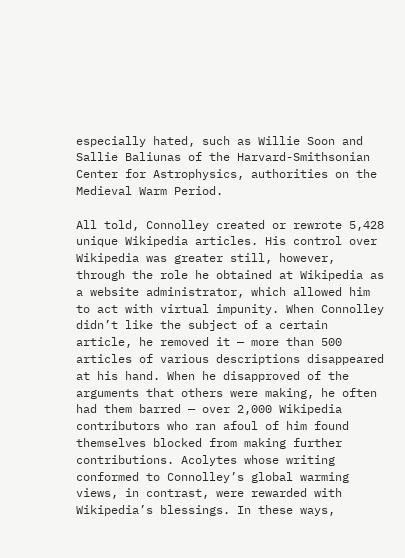especially hated, such as Willie Soon and Sallie Baliunas of the Harvard-Smithsonian Center for Astrophysics, authorities on the Medieval Warm Period.

All told, Connolley created or rewrote 5,428 unique Wikipedia articles. His control over Wikipedia was greater still, however, through the role he obtained at Wikipedia as a website administrator, which allowed him to act with virtual impunity. When Connolley didn’t like the subject of a certain article, he removed it — more than 500 articles of various descriptions disappeared at his hand. When he disapproved of the arguments that others were making, he often had them barred — over 2,000 Wikipedia contributors who ran afoul of him found themselves blocked from making further contributions. Acolytes whose writing conformed to Connolley’s global warming views, in contrast, were rewarded with Wikipedia’s blessings. In these ways,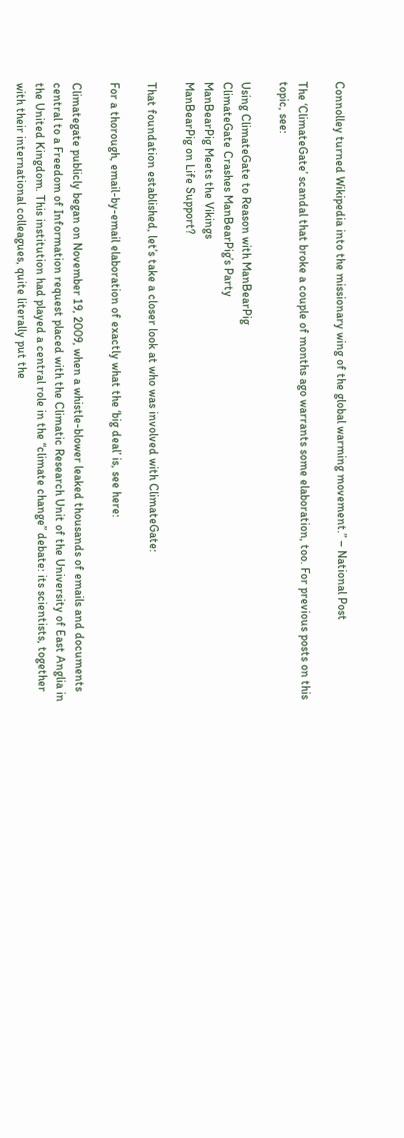Connolley turned Wikipedia into the missionary wing of the global warming movement.” – National Post

The ‘ClimateGate’ scandal that broke a couple of months ago warrants some elaboration, too. For previous posts on this topic, see:

Using ClimateGate to Reason with ManBearPig
ClimateGate Crashes ManBearPig’s Party
ManBearPig Meets the Vikings
ManBearPig on Life Support?

That foundation established, let’s take a closer look at who was involved with ClimateGate:

For a thorough, email-by-email elaboration of exactly what the ‘big deal’ is, see here:

Climategate publicly began on November 19, 2009, when a whistle-blower leaked thousands of emails and documents central to a Freedom of Information request placed with the Climatic Research Unit of the University of East Anglia in the United Kingdom. This institution had played a central role in the “climate change” debate: its scientists, together with their international colleagues, quite literally put the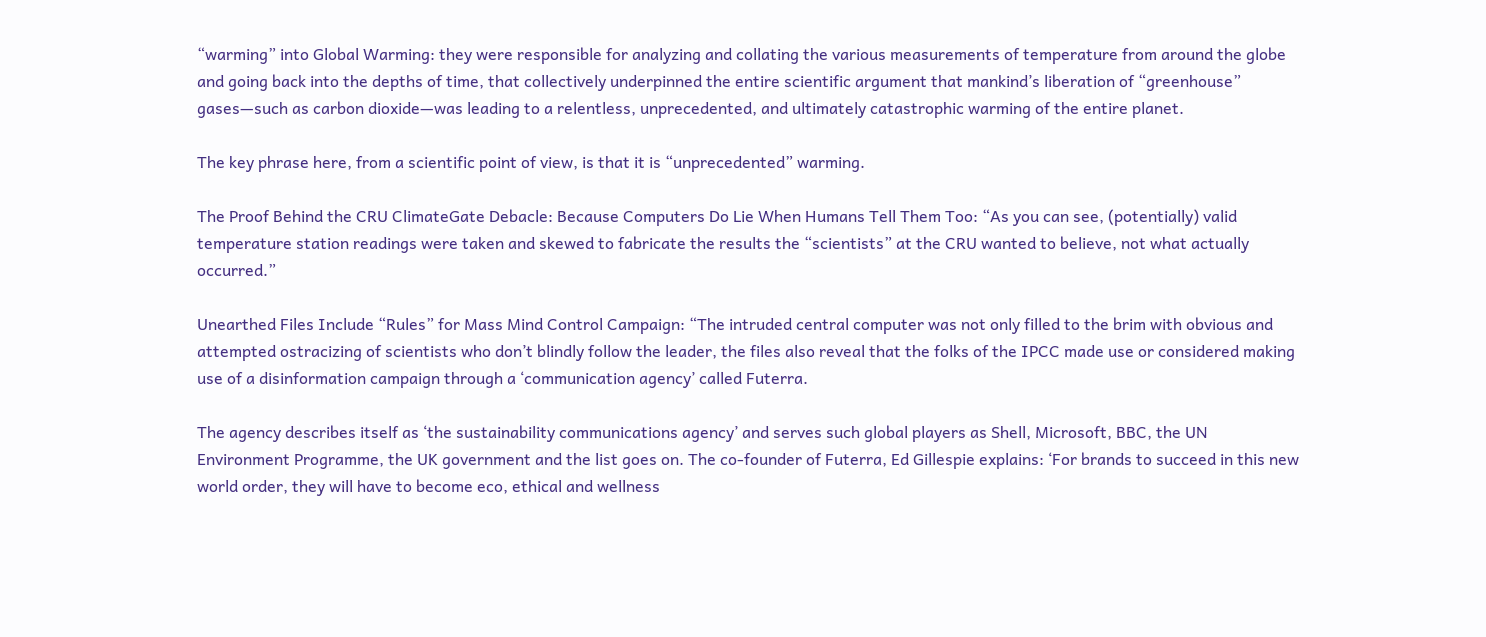“warming” into Global Warming: they were responsible for analyzing and collating the various measurements of temperature from around the globe and going back into the depths of time, that collectively underpinned the entire scientific argument that mankind’s liberation of “greenhouse” gases—such as carbon dioxide—was leading to a relentless, unprecedented, and ultimately catastrophic warming of the entire planet.

The key phrase here, from a scientific point of view, is that it is “unprecedented” warming.

The Proof Behind the CRU ClimateGate Debacle: Because Computers Do Lie When Humans Tell Them Too: “As you can see, (potentially) valid temperature station readings were taken and skewed to fabricate the results the “scientists” at the CRU wanted to believe, not what actually occurred.”

Unearthed Files Include “Rules” for Mass Mind Control Campaign: “The intruded central computer was not only filled to the brim with obvious and attempted ostracizing of scientists who don’t blindly follow the leader, the files also reveal that the folks of the IPCC made use or considered making use of a disinformation campaign through a ‘communication agency’ called Futerra.

The agency describes itself as ‘the sustainability communications agency’ and serves such global players as Shell, Microsoft, BBC, the UN Environment Programme, the UK government and the list goes on. The co-founder of Futerra, Ed Gillespie explains: ‘For brands to succeed in this new world order, they will have to become eco, ethical and wellness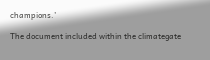champions.’

The document included within the climategate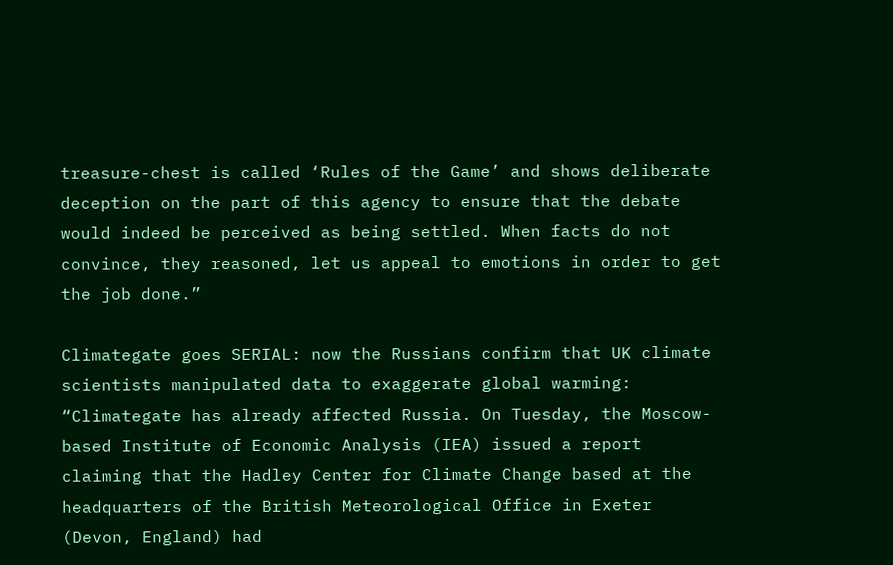treasure-chest is called ‘Rules of the Game’ and shows deliberate deception on the part of this agency to ensure that the debate would indeed be perceived as being settled. When facts do not convince, they reasoned, let us appeal to emotions in order to get the job done.”

Climategate goes SERIAL: now the Russians confirm that UK climate scientists manipulated data to exaggerate global warming: “Climategate has already affected Russia. On Tuesday, the Moscow-based Institute of Economic Analysis (IEA) issued a report claiming that the Hadley Center for Climate Change based at the headquarters of the British Meteorological Office in Exeter (Devon, England) had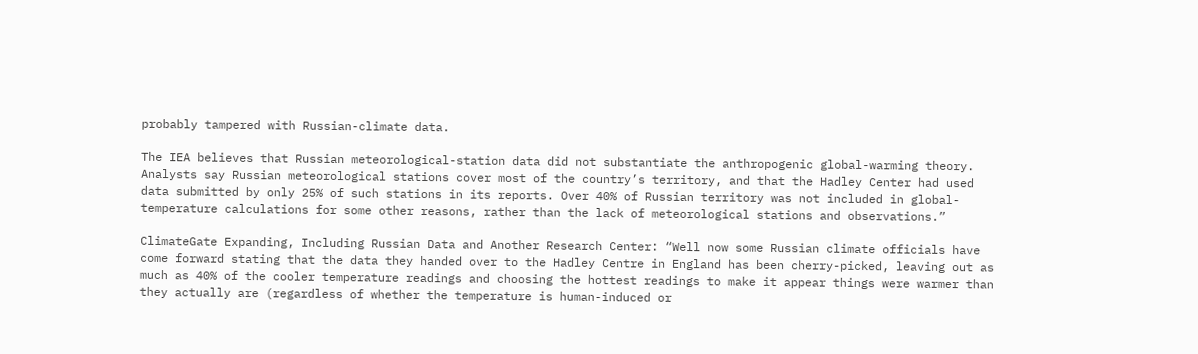probably tampered with Russian-climate data.

The IEA believes that Russian meteorological-station data did not substantiate the anthropogenic global-warming theory. Analysts say Russian meteorological stations cover most of the country’s territory, and that the Hadley Center had used data submitted by only 25% of such stations in its reports. Over 40% of Russian territory was not included in global-temperature calculations for some other reasons, rather than the lack of meteorological stations and observations.”

ClimateGate Expanding, Including Russian Data and Another Research Center: “Well now some Russian climate officials have come forward stating that the data they handed over to the Hadley Centre in England has been cherry-picked, leaving out as much as 40% of the cooler temperature readings and choosing the hottest readings to make it appear things were warmer than they actually are (regardless of whether the temperature is human-induced or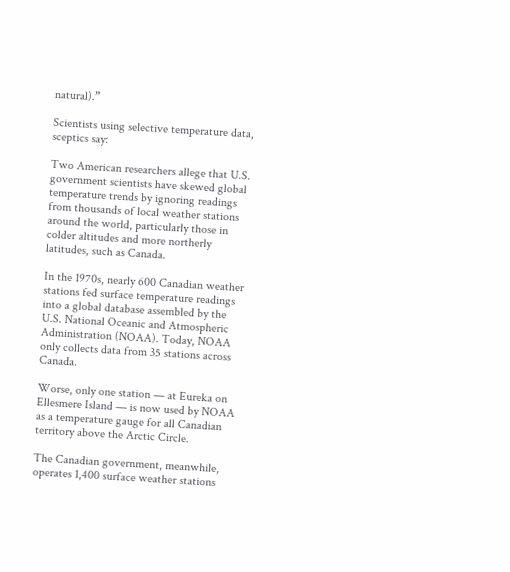natural).”

Scientists using selective temperature data, sceptics say:

Two American researchers allege that U.S. government scientists have skewed global temperature trends by ignoring readings from thousands of local weather stations around the world, particularly those in colder altitudes and more northerly latitudes, such as Canada.

In the 1970s, nearly 600 Canadian weather stations fed surface temperature readings into a global database assembled by the U.S. National Oceanic and Atmospheric Administration (NOAA). Today, NOAA only collects data from 35 stations across Canada.

Worse, only one station — at Eureka on Ellesmere Island — is now used by NOAA as a temperature gauge for all Canadian territory above the Arctic Circle.

The Canadian government, meanwhile, operates 1,400 surface weather stations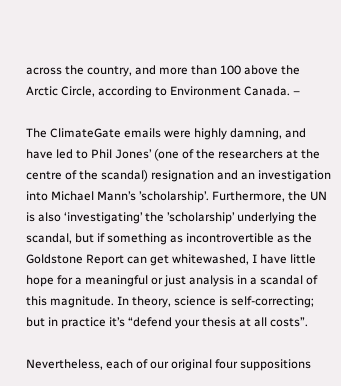across the country, and more than 100 above the Arctic Circle, according to Environment Canada. –

The ClimateGate emails were highly damning, and have led to Phil Jones’ (one of the researchers at the centre of the scandal) resignation and an investigation into Michael Mann’s ’scholarship’. Furthermore, the UN is also ‘investigating’ the ’scholarship’ underlying the scandal, but if something as incontrovertible as the Goldstone Report can get whitewashed, I have little hope for a meaningful or just analysis in a scandal of this magnitude. In theory, science is self-correcting; but in practice it’s “defend your thesis at all costs”.

Nevertheless, each of our original four suppositions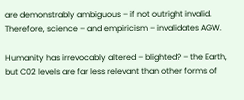are demonstrably ambiguous – if not outright invalid. Therefore, science – and empiricism – invalidates AGW.

Humanity has irrevocably altered – blighted? – the Earth, but C02 levels are far less relevant than other forms of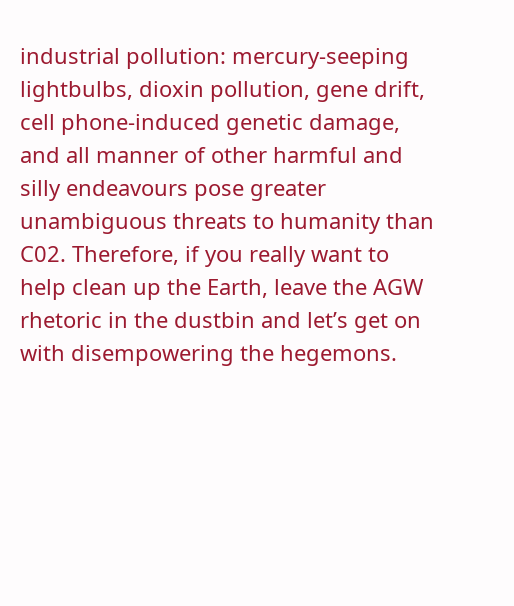industrial pollution: mercury-seeping lightbulbs, dioxin pollution, gene drift, cell phone-induced genetic damage, and all manner of other harmful and silly endeavours pose greater unambiguous threats to humanity than C02. Therefore, if you really want to help clean up the Earth, leave the AGW rhetoric in the dustbin and let’s get on with disempowering the hegemons.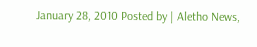January 28, 2010 Posted by | Aletho News,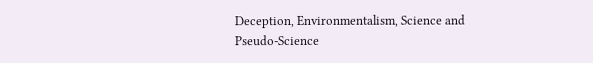Deception, Environmentalism, Science and Pseudo-Science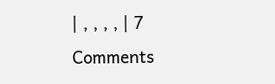| , , , , | 7 Comments